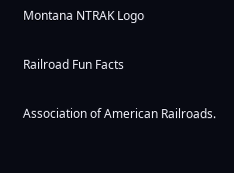Montana NTRAK Logo

Railroad Fun Facts

Association of American Railroads.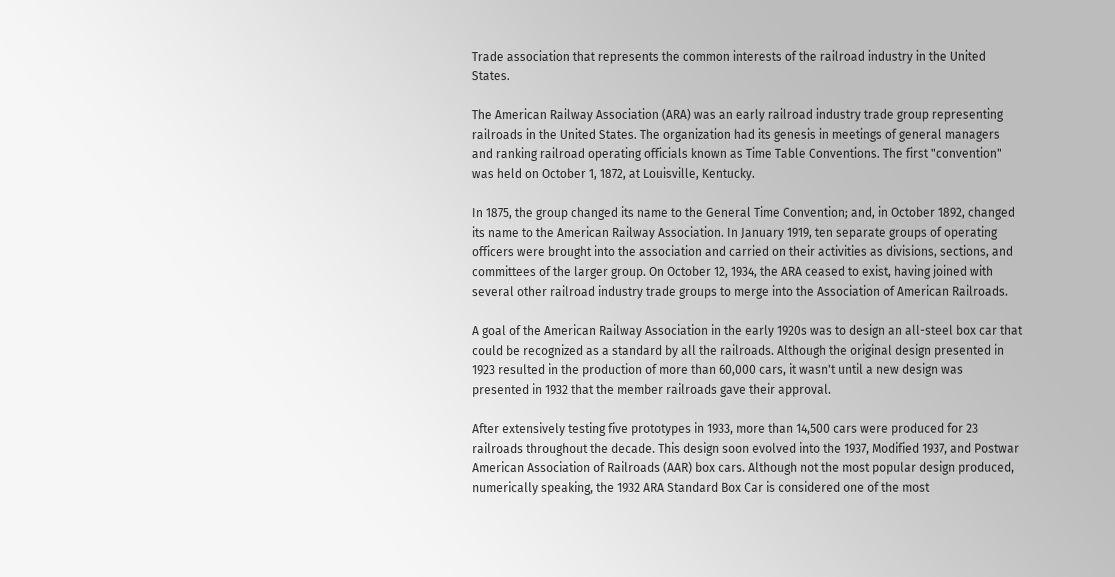Trade association that represents the common interests of the railroad industry in the United States.

The American Railway Association (ARA) was an early railroad industry trade group representing railroads in the United States. The organization had its genesis in meetings of general managers and ranking railroad operating officials known as Time Table Conventions. The first "convention" was held on October 1, 1872, at Louisville, Kentucky.

In 1875, the group changed its name to the General Time Convention; and, in October 1892, changed its name to the American Railway Association. In January 1919, ten separate groups of operating officers were brought into the association and carried on their activities as divisions, sections, and committees of the larger group. On October 12, 1934, the ARA ceased to exist, having joined with several other railroad industry trade groups to merge into the Association of American Railroads.

A goal of the American Railway Association in the early 1920s was to design an all-steel box car that could be recognized as a standard by all the railroads. Although the original design presented in 1923 resulted in the production of more than 60,000 cars, it wasn't until a new design was presented in 1932 that the member railroads gave their approval.

After extensively testing five prototypes in 1933, more than 14,500 cars were produced for 23 railroads throughout the decade. This design soon evolved into the 1937, Modified 1937, and Postwar American Association of Railroads (AAR) box cars. Although not the most popular design produced, numerically speaking, the 1932 ARA Standard Box Car is considered one of the most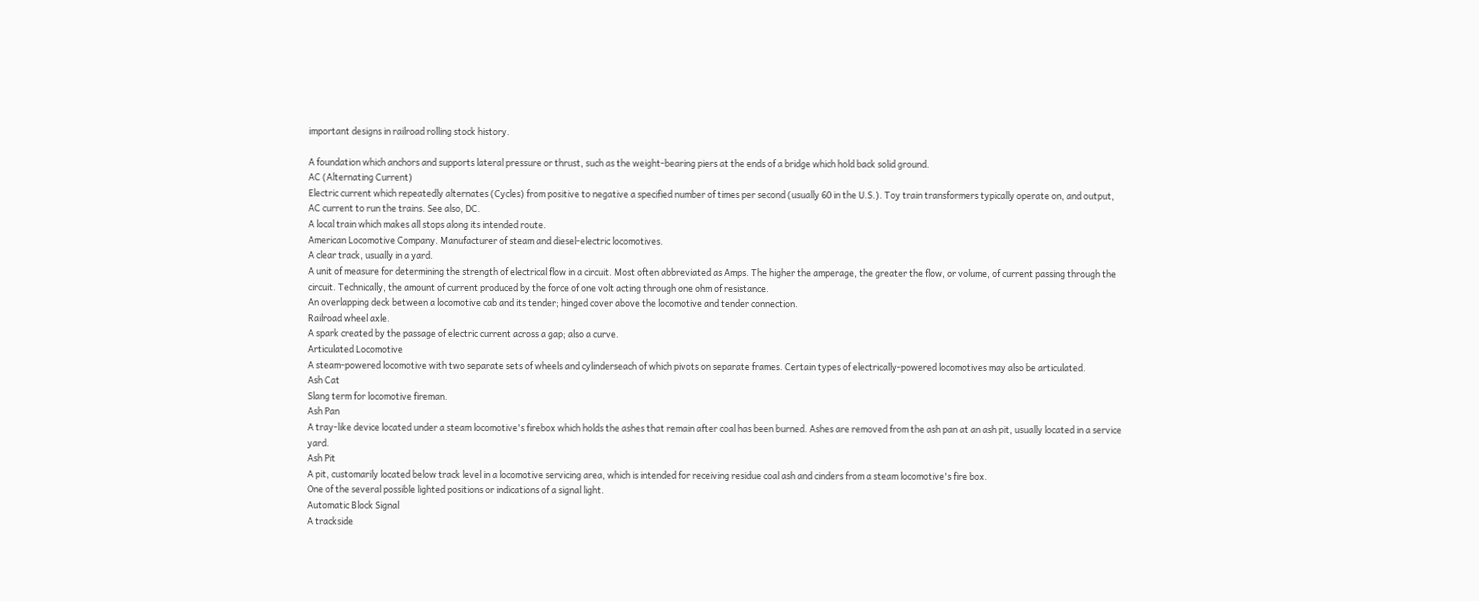important designs in railroad rolling stock history.

A foundation which anchors and supports lateral pressure or thrust, such as the weight-bearing piers at the ends of a bridge which hold back solid ground.
AC (Alternating Current)
Electric current which repeatedly alternates (Cycles) from positive to negative a specified number of times per second (usually 60 in the U.S.). Toy train transformers typically operate on, and output, AC current to run the trains. See also, DC.
A local train which makes all stops along its intended route.
American Locomotive Company. Manufacturer of steam and diesel-electric locomotives.
A clear track, usually in a yard.
A unit of measure for determining the strength of electrical flow in a circuit. Most often abbreviated as Amps. The higher the amperage, the greater the flow, or volume, of current passing through the circuit. Technically, the amount of current produced by the force of one volt acting through one ohm of resistance.
An overlapping deck between a locomotive cab and its tender; hinged cover above the locomotive and tender connection.
Railroad wheel axle.
A spark created by the passage of electric current across a gap; also a curve.
Articulated Locomotive
A steam-powered locomotive with two separate sets of wheels and cylinderseach of which pivots on separate frames. Certain types of electrically-powered locomotives may also be articulated.
Ash Cat
Slang term for locomotive fireman.
Ash Pan
A tray-like device located under a steam locomotive's firebox which holds the ashes that remain after coal has been burned. Ashes are removed from the ash pan at an ash pit, usually located in a service yard.
Ash Pit
A pit, customarily located below track level in a locomotive servicing area, which is intended for receiving residue coal ash and cinders from a steam locomotive's fire box.
One of the several possible lighted positions or indications of a signal light.
Automatic Block Signal
A trackside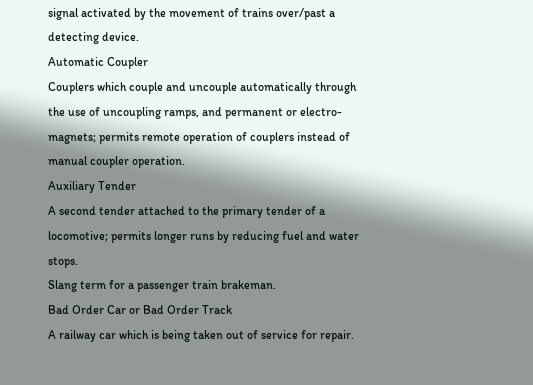signal activated by the movement of trains over/past a detecting device.
Automatic Coupler
Couplers which couple and uncouple automatically through the use of uncoupling ramps, and permanent or electro-magnets; permits remote operation of couplers instead of manual coupler operation.
Auxiliary Tender
A second tender attached to the primary tender of a locomotive; permits longer runs by reducing fuel and water stops.
Slang term for a passenger train brakeman.
Bad Order Car or Bad Order Track
A railway car which is being taken out of service for repair.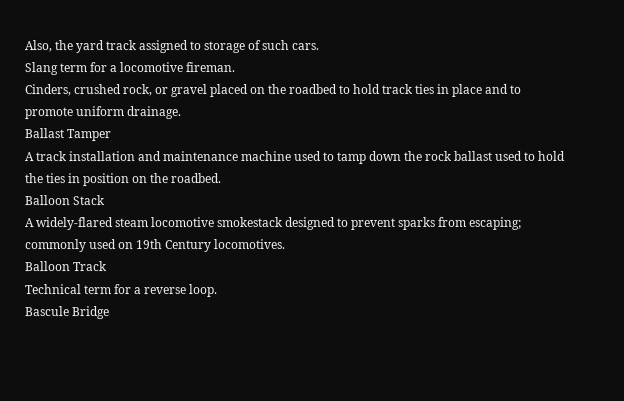Also, the yard track assigned to storage of such cars.
Slang term for a locomotive fireman.
Cinders, crushed rock, or gravel placed on the roadbed to hold track ties in place and to promote uniform drainage.
Ballast Tamper
A track installation and maintenance machine used to tamp down the rock ballast used to hold the ties in position on the roadbed.
Balloon Stack
A widely-flared steam locomotive smokestack designed to prevent sparks from escaping; commonly used on 19th Century locomotives.
Balloon Track
Technical term for a reverse loop.
Bascule Bridge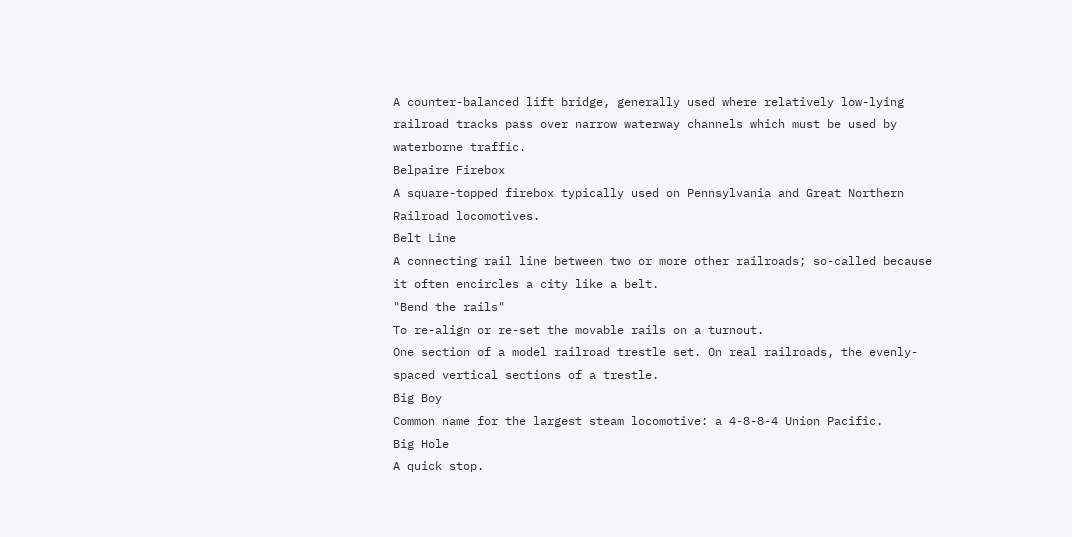A counter-balanced lift bridge, generally used where relatively low-lying railroad tracks pass over narrow waterway channels which must be used by waterborne traffic.
Belpaire Firebox
A square-topped firebox typically used on Pennsylvania and Great Northern Railroad locomotives.
Belt Line
A connecting rail line between two or more other railroads; so-called because it often encircles a city like a belt.
"Bend the rails"
To re-align or re-set the movable rails on a turnout.
One section of a model railroad trestle set. On real railroads, the evenly-spaced vertical sections of a trestle.
Big Boy
Common name for the largest steam locomotive: a 4-8-8-4 Union Pacific.
Big Hole
A quick stop.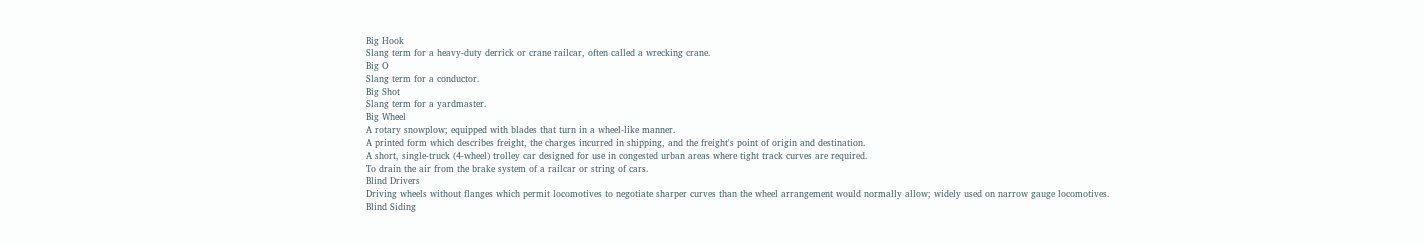Big Hook
Slang term for a heavy-duty derrick or crane railcar, often called a wrecking crane.
Big O
Slang term for a conductor.
Big Shot
Slang term for a yardmaster.
Big Wheel
A rotary snowplow; equipped with blades that turn in a wheel-like manner.
A printed form which describes freight, the charges incurred in shipping, and the freight's point of origin and destination.
A short, single-truck (4-wheel) trolley car designed for use in congested urban areas where tight track curves are required.
To drain the air from the brake system of a railcar or string of cars.
Blind Drivers
Driving wheels without flanges which permit locomotives to negotiate sharper curves than the wheel arrangement would normally allow; widely used on narrow gauge locomotives.
Blind Siding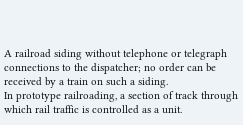A railroad siding without telephone or telegraph connections to the dispatcher; no order can be received by a train on such a siding.
In prototype railroading, a section of track through which rail traffic is controlled as a unit.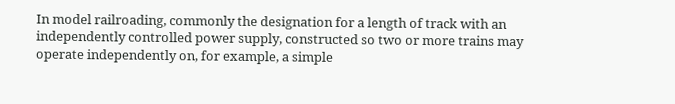In model railroading, commonly the designation for a length of track with an independently controlled power supply, constructed so two or more trains may operate independently on, for example, a simple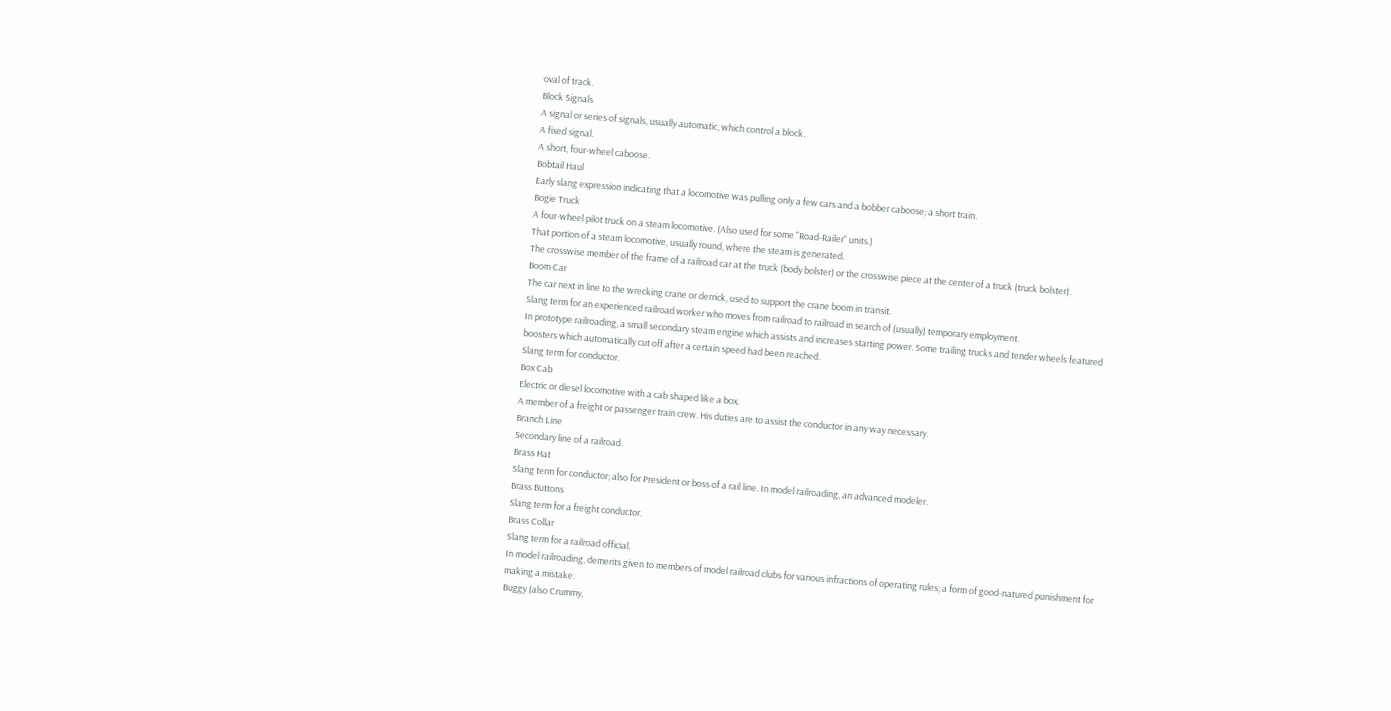oval of track.
Block Signals
A signal or series of signals, usually automatic, which control a block.
A fixed signal.
A short, four-wheel caboose.
Bobtail Haul
Early slang expression indicating that a locomotive was pulling only a few cars and a bobber caboose; a short train.
Bogie Truck
A four-wheel pilot truck on a steam locomotive. (Also used for some "Road-Railer" units.)
That portion of a steam locomotive, usually round, where the steam is generated.
The crosswise member of the frame of a railroad car at the truck (body bolster) or the crosswise piece at the center of a truck (truck bolster).
Boom Car
The car next in line to the wrecking crane or derrick, used to support the crane boom in transit.
Slang term for an experienced railroad worker who moves from railroad to railroad in search of (usually) temporary employment.
In prototype railroading, a small secondary steam engine which assists and increases starting power. Some trailing trucks and tender wheels featured boosters which automatically cut off after a certain speed had been reached.
Slang term for conductor.
Box Cab
Electric or diesel locomotive with a cab shaped like a box.
A member of a freight or passenger train crew. His duties are to assist the conductor in any way necessary.
Branch Line
Secondary line of a railroad.
Brass Hat
Slang term for conductor; also for President or boss of a rail line. In model railroading, an advanced modeler.
Brass Buttons
Slang term for a freight conductor.
Brass Collar
Slang term for a railroad official.
In model railroading, demerits given to members of model railroad clubs for various infractions of operating rules; a form of good-natured punishment for making a mistake.
Buggy (also Crummy,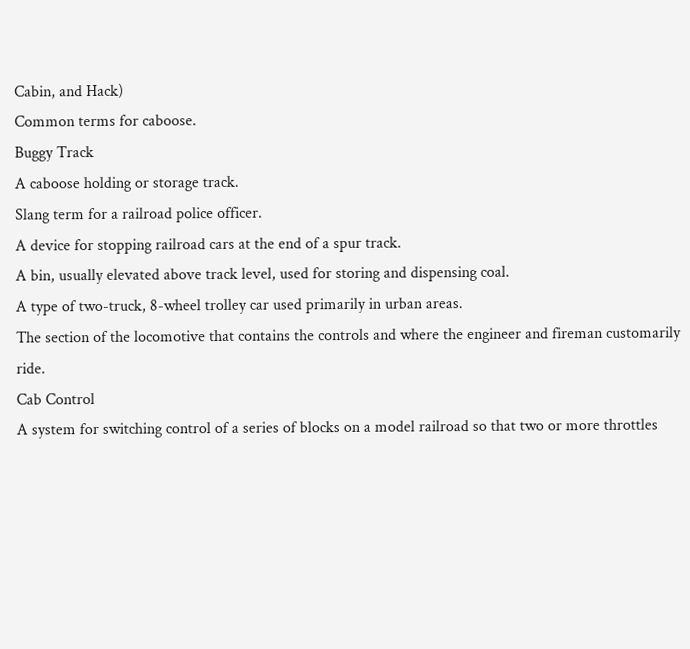Cabin, and Hack)
Common terms for caboose.
Buggy Track
A caboose holding or storage track.
Slang term for a railroad police officer.
A device for stopping railroad cars at the end of a spur track.
A bin, usually elevated above track level, used for storing and dispensing coal.
A type of two-truck, 8-wheel trolley car used primarily in urban areas.
The section of the locomotive that contains the controls and where the engineer and fireman customarily ride.
Cab Control
A system for switching control of a series of blocks on a model railroad so that two or more throttles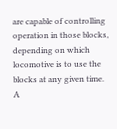are capable of controlling operation in those blocks, depending on which locomotive is to use the blocks at any given time.
A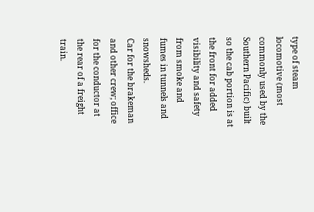type of steam locomotive (most commonly used by the Southern Pacific) built so the cab portion is at the front for added visibility and safety from smoke and fumes in tunnels and snowsheds.
Car for the brakeman and other crew; office for the conductor at the rear of a freight train.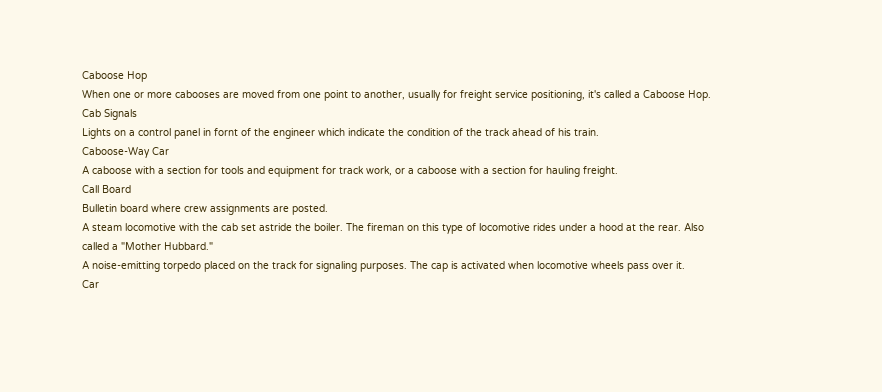Caboose Hop
When one or more cabooses are moved from one point to another, usually for freight service positioning, it's called a Caboose Hop.
Cab Signals
Lights on a control panel in fornt of the engineer which indicate the condition of the track ahead of his train.
Caboose-Way Car
A caboose with a section for tools and equipment for track work, or a caboose with a section for hauling freight.
Call Board
Bulletin board where crew assignments are posted.
A steam locomotive with the cab set astride the boiler. The fireman on this type of locomotive rides under a hood at the rear. Also called a "Mother Hubbard."
A noise-emitting torpedo placed on the track for signaling purposes. The cap is activated when locomotive wheels pass over it.
Car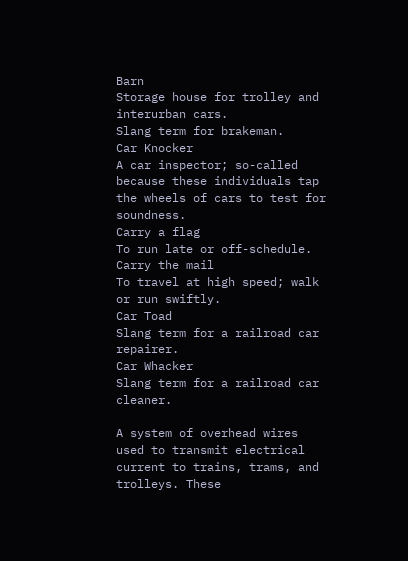Barn
Storage house for trolley and interurban cars.
Slang term for brakeman.
Car Knocker
A car inspector; so-called because these individuals tap the wheels of cars to test for soundness.
Carry a flag
To run late or off-schedule.
Carry the mail
To travel at high speed; walk or run swiftly.
Car Toad
Slang term for a railroad car repairer.
Car Whacker
Slang term for a railroad car cleaner.

A system of overhead wires used to transmit electrical current to trains, trams, and trolleys. These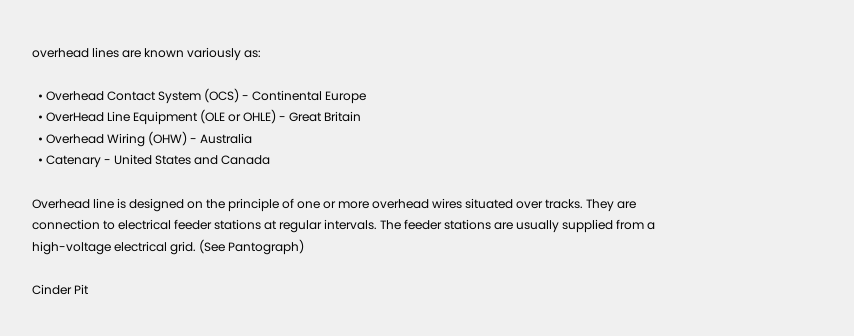overhead lines are known variously as:

  • Overhead Contact System (OCS) - Continental Europe
  • OverHead Line Equipment (OLE or OHLE) - Great Britain
  • Overhead Wiring (OHW) - Australia
  • Catenary - United States and Canada

Overhead line is designed on the principle of one or more overhead wires situated over tracks. They are connection to electrical feeder stations at regular intervals. The feeder stations are usually supplied from a high-voltage electrical grid. (See Pantograph)

Cinder Pit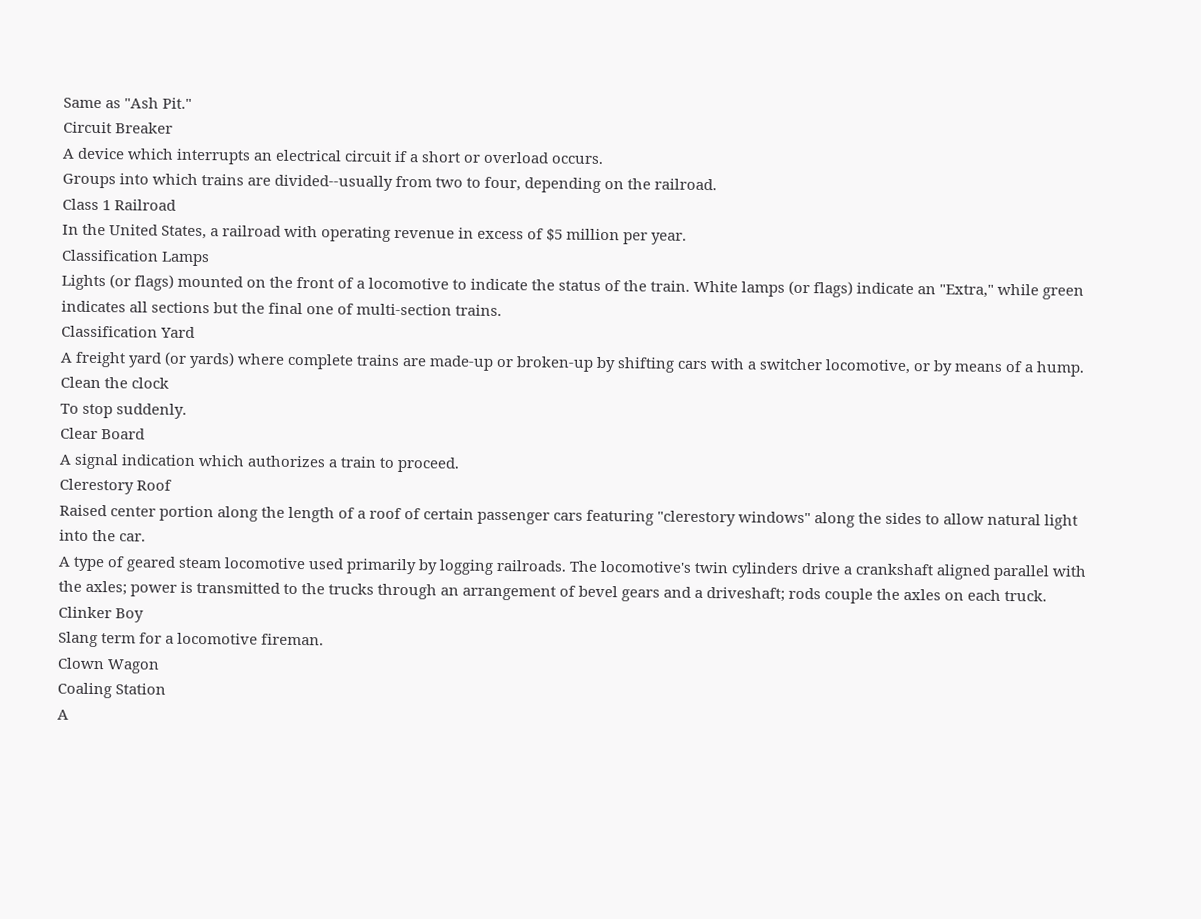Same as "Ash Pit."
Circuit Breaker
A device which interrupts an electrical circuit if a short or overload occurs.
Groups into which trains are divided--usually from two to four, depending on the railroad.
Class 1 Railroad
In the United States, a railroad with operating revenue in excess of $5 million per year.
Classification Lamps
Lights (or flags) mounted on the front of a locomotive to indicate the status of the train. White lamps (or flags) indicate an "Extra," while green indicates all sections but the final one of multi-section trains.
Classification Yard
A freight yard (or yards) where complete trains are made-up or broken-up by shifting cars with a switcher locomotive, or by means of a hump.
Clean the clock
To stop suddenly.
Clear Board
A signal indication which authorizes a train to proceed.
Clerestory Roof
Raised center portion along the length of a roof of certain passenger cars featuring "clerestory windows" along the sides to allow natural light into the car.
A type of geared steam locomotive used primarily by logging railroads. The locomotive's twin cylinders drive a crankshaft aligned parallel with the axles; power is transmitted to the trucks through an arrangement of bevel gears and a driveshaft; rods couple the axles on each truck.
Clinker Boy
Slang term for a locomotive fireman.
Clown Wagon
Coaling Station
A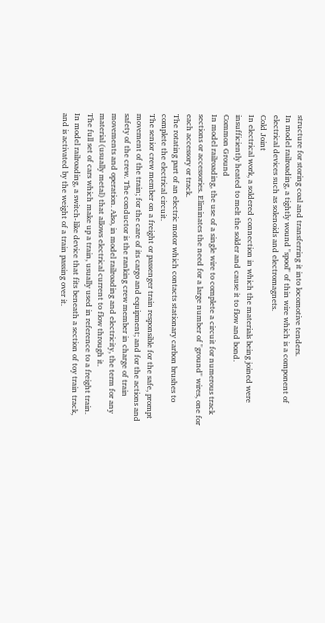structure for storing coal and transferring it into locomotive tenders.
In model railroading, a tightly wound "spool" of thin wire which is a component of electrical devices such as solenoids and electromagnets.
Cold Joint
In electrical work, a soldered connection in which the materials being joined were insufficiently heated to melt the solder and cause it to flow and bond.
Common Ground
In model railroading, the use of a single wire to complete a circuit for numerous track sections or accessories. Eliminates the need for a large number of "ground" wires, one for each accessory or track.
The rotating part of an electric motor which contacts stationary carbon brushes to complete the electrical circuit.
The senior crew member on a freight or passenger train responsible for the safe, prompt movement of the train; for the care of its cargo and equipment; and for the actions and safety of the crew. The conductor is the ranking crew member in charge of train movements and operation. Also, in model railroading and electricity, the term for any material (usually metal) that allows electrical current to flow through it.
The full set of cars which make up a train, usually used in reference to a freight train.
In model railroading, a switch-like device that fits beneath a section of toy train track, and is activated by the weight of a train passing over it.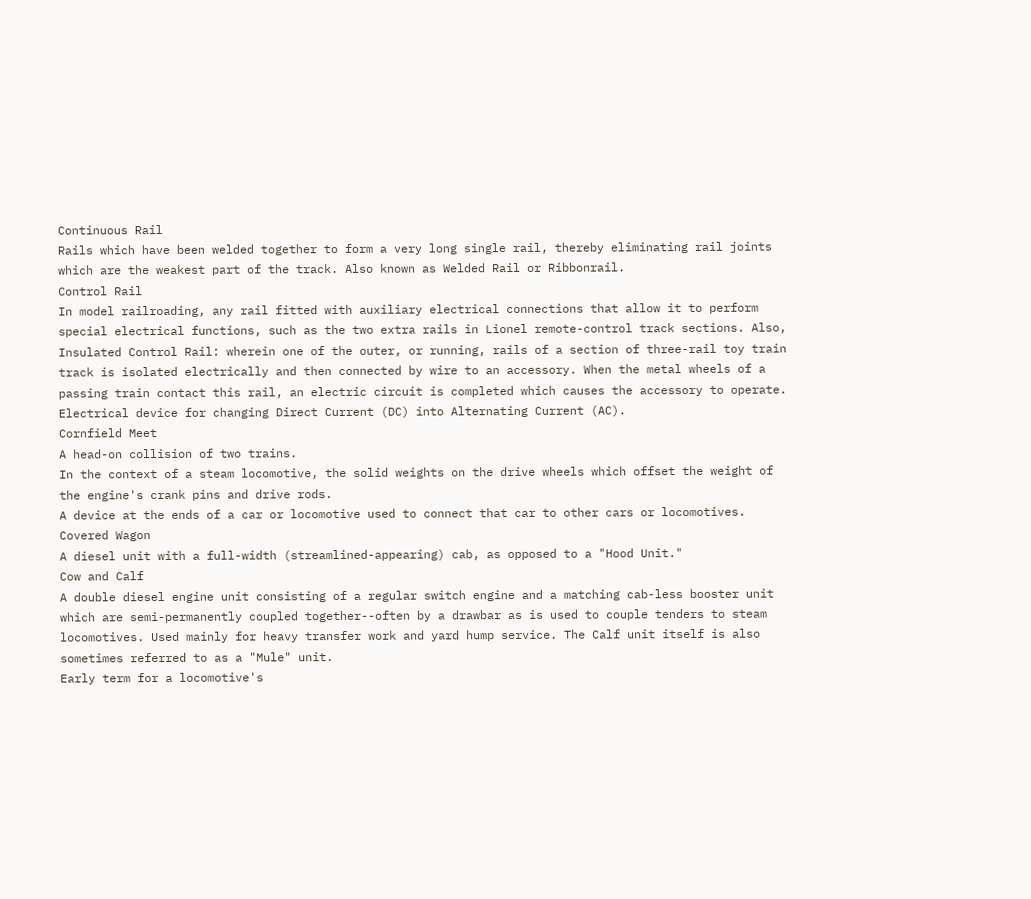Continuous Rail
Rails which have been welded together to form a very long single rail, thereby eliminating rail joints which are the weakest part of the track. Also known as Welded Rail or Ribbonrail.
Control Rail
In model railroading, any rail fitted with auxiliary electrical connections that allow it to perform special electrical functions, such as the two extra rails in Lionel remote-control track sections. Also, Insulated Control Rail: wherein one of the outer, or running, rails of a section of three-rail toy train track is isolated electrically and then connected by wire to an accessory. When the metal wheels of a passing train contact this rail, an electric circuit is completed which causes the accessory to operate.
Electrical device for changing Direct Current (DC) into Alternating Current (AC).
Cornfield Meet
A head-on collision of two trains.
In the context of a steam locomotive, the solid weights on the drive wheels which offset the weight of the engine's crank pins and drive rods.
A device at the ends of a car or locomotive used to connect that car to other cars or locomotives.
Covered Wagon
A diesel unit with a full-width (streamlined-appearing) cab, as opposed to a "Hood Unit."
Cow and Calf
A double diesel engine unit consisting of a regular switch engine and a matching cab-less booster unit which are semi-permanently coupled together--often by a drawbar as is used to couple tenders to steam locomotives. Used mainly for heavy transfer work and yard hump service. The Calf unit itself is also sometimes referred to as a "Mule" unit.
Early term for a locomotive's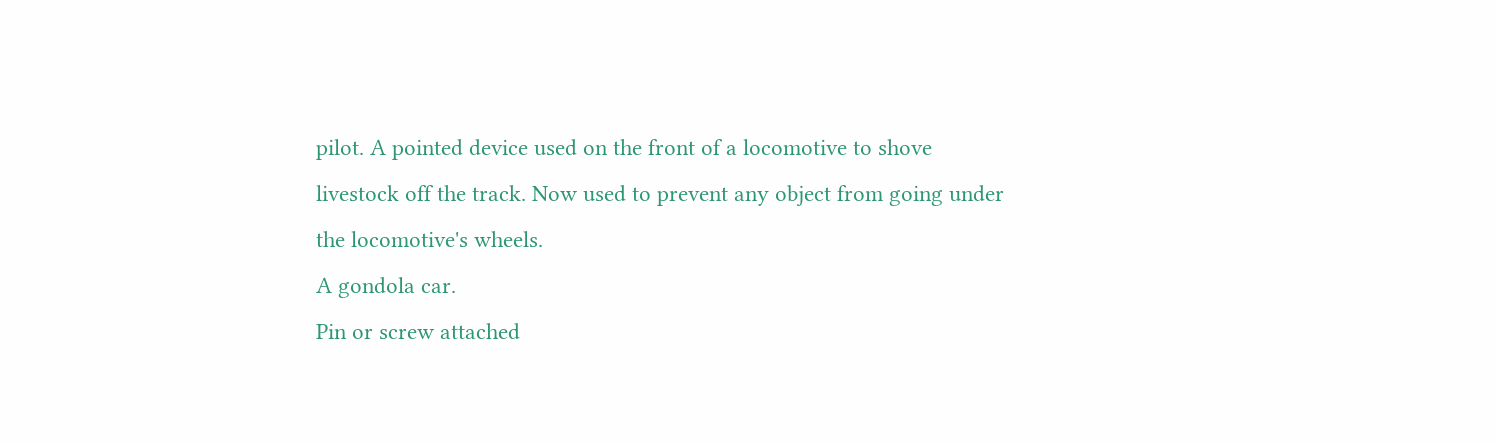pilot. A pointed device used on the front of a locomotive to shove livestock off the track. Now used to prevent any object from going under the locomotive's wheels.
A gondola car.
Pin or screw attached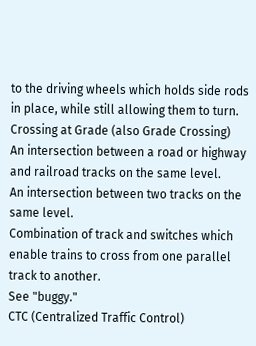to the driving wheels which holds side rods in place, while still allowing them to turn.
Crossing at Grade (also Grade Crossing)
An intersection between a road or highway and railroad tracks on the same level.
An intersection between two tracks on the same level.
Combination of track and switches which enable trains to cross from one parallel track to another.
See "buggy."
CTC (Centralized Traffic Control)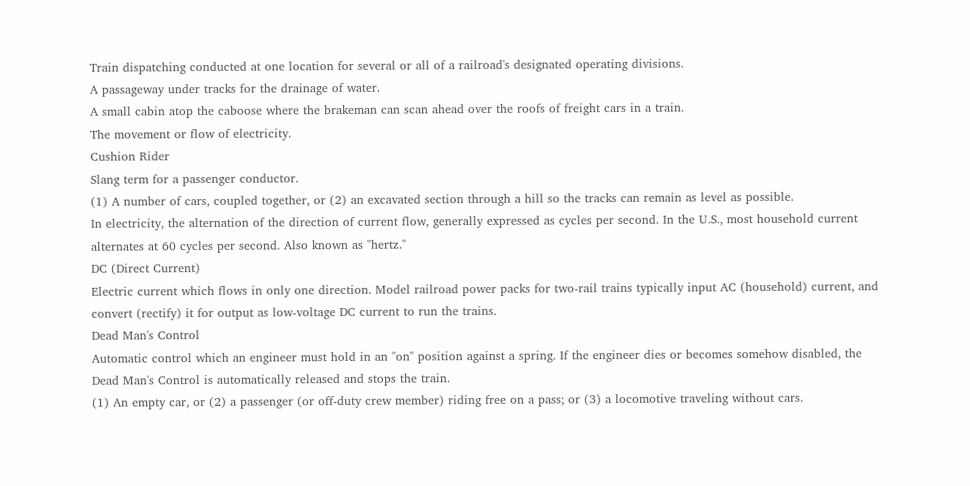Train dispatching conducted at one location for several or all of a railroad's designated operating divisions.
A passageway under tracks for the drainage of water.
A small cabin atop the caboose where the brakeman can scan ahead over the roofs of freight cars in a train.
The movement or flow of electricity.
Cushion Rider
Slang term for a passenger conductor.
(1) A number of cars, coupled together, or (2) an excavated section through a hill so the tracks can remain as level as possible.
In electricity, the alternation of the direction of current flow, generally expressed as cycles per second. In the U.S., most household current alternates at 60 cycles per second. Also known as "hertz."
DC (Direct Current)
Electric current which flows in only one direction. Model railroad power packs for two-rail trains typically input AC (household) current, and convert (rectify) it for output as low-voltage DC current to run the trains.
Dead Man's Control
Automatic control which an engineer must hold in an "on" position against a spring. If the engineer dies or becomes somehow disabled, the Dead Man's Control is automatically released and stops the train.
(1) An empty car, or (2) a passenger (or off-duty crew member) riding free on a pass; or (3) a locomotive traveling without cars.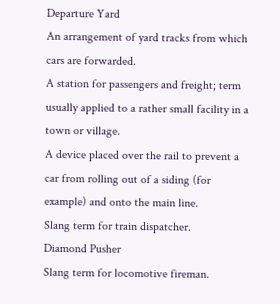Departure Yard
An arrangement of yard tracks from which cars are forwarded.
A station for passengers and freight; term usually applied to a rather small facility in a town or village.
A device placed over the rail to prevent a car from rolling out of a siding (for example) and onto the main line.
Slang term for train dispatcher.
Diamond Pusher
Slang term for locomotive fireman.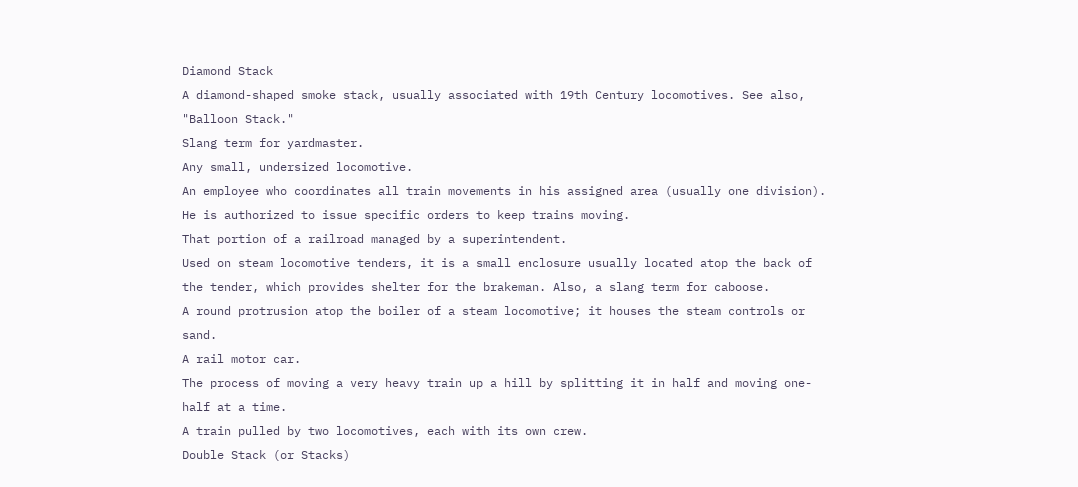Diamond Stack
A diamond-shaped smoke stack, usually associated with 19th Century locomotives. See also, "Balloon Stack."
Slang term for yardmaster.
Any small, undersized locomotive.
An employee who coordinates all train movements in his assigned area (usually one division). He is authorized to issue specific orders to keep trains moving.
That portion of a railroad managed by a superintendent.
Used on steam locomotive tenders, it is a small enclosure usually located atop the back of the tender, which provides shelter for the brakeman. Also, a slang term for caboose.
A round protrusion atop the boiler of a steam locomotive; it houses the steam controls or sand.
A rail motor car.
The process of moving a very heavy train up a hill by splitting it in half and moving one-half at a time.
A train pulled by two locomotives, each with its own crew.
Double Stack (or Stacks)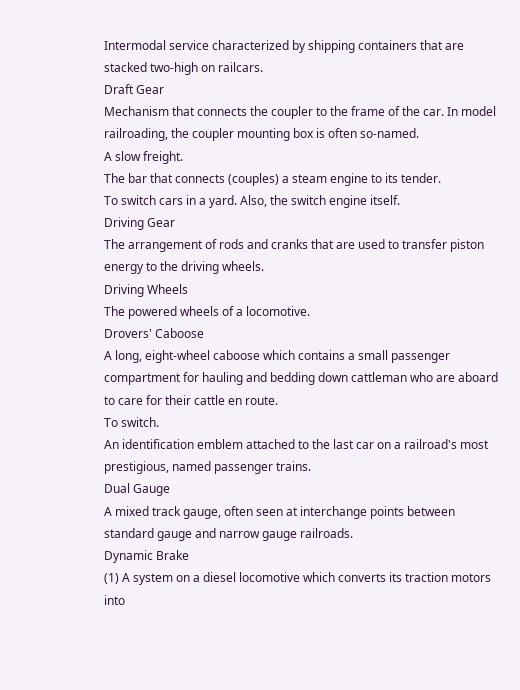Intermodal service characterized by shipping containers that are stacked two-high on railcars.
Draft Gear
Mechanism that connects the coupler to the frame of the car. In model railroading, the coupler mounting box is often so-named.
A slow freight.
The bar that connects (couples) a steam engine to its tender.
To switch cars in a yard. Also, the switch engine itself.
Driving Gear
The arrangement of rods and cranks that are used to transfer piston energy to the driving wheels.
Driving Wheels
The powered wheels of a locomotive.
Drovers' Caboose
A long, eight-wheel caboose which contains a small passenger compartment for hauling and bedding down cattleman who are aboard to care for their cattle en route.
To switch.
An identification emblem attached to the last car on a railroad's most prestigious, named passenger trains.
Dual Gauge
A mixed track gauge, often seen at interchange points between standard gauge and narrow gauge railroads.
Dynamic Brake
(1) A system on a diesel locomotive which converts its traction motors into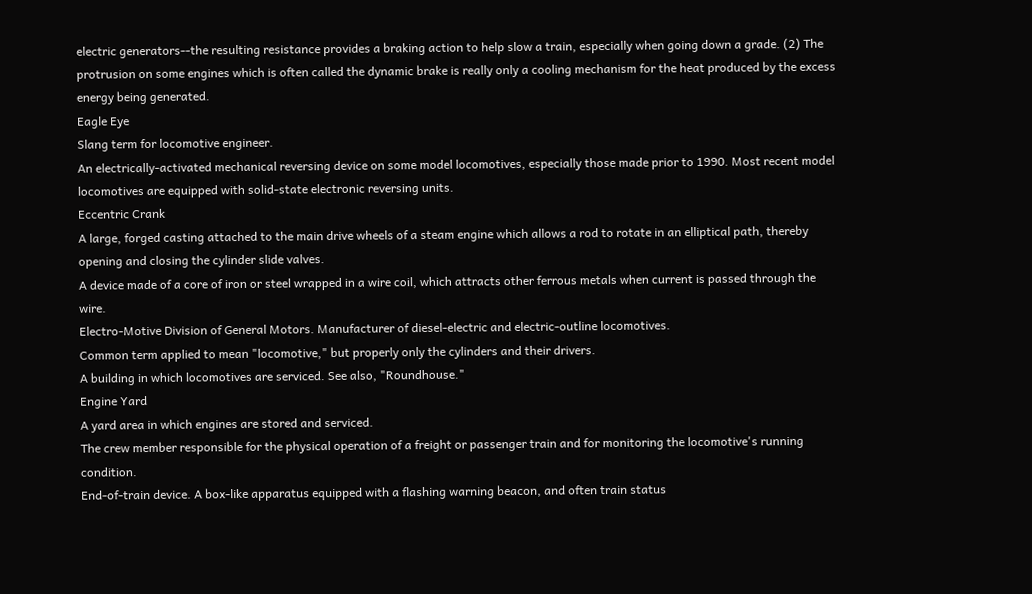electric generators--the resulting resistance provides a braking action to help slow a train, especially when going down a grade. (2) The protrusion on some engines which is often called the dynamic brake is really only a cooling mechanism for the heat produced by the excess energy being generated.
Eagle Eye
Slang term for locomotive engineer.
An electrically-activated mechanical reversing device on some model locomotives, especially those made prior to 1990. Most recent model locomotives are equipped with solid-state electronic reversing units.
Eccentric Crank
A large, forged casting attached to the main drive wheels of a steam engine which allows a rod to rotate in an elliptical path, thereby opening and closing the cylinder slide valves.
A device made of a core of iron or steel wrapped in a wire coil, which attracts other ferrous metals when current is passed through the wire.
Electro-Motive Division of General Motors. Manufacturer of diesel-electric and electric-outline locomotives.
Common term applied to mean "locomotive," but properly only the cylinders and their drivers.
A building in which locomotives are serviced. See also, "Roundhouse."
Engine Yard
A yard area in which engines are stored and serviced.
The crew member responsible for the physical operation of a freight or passenger train and for monitoring the locomotive's running condition.
End-of-train device. A box-like apparatus equipped with a flashing warning beacon, and often train status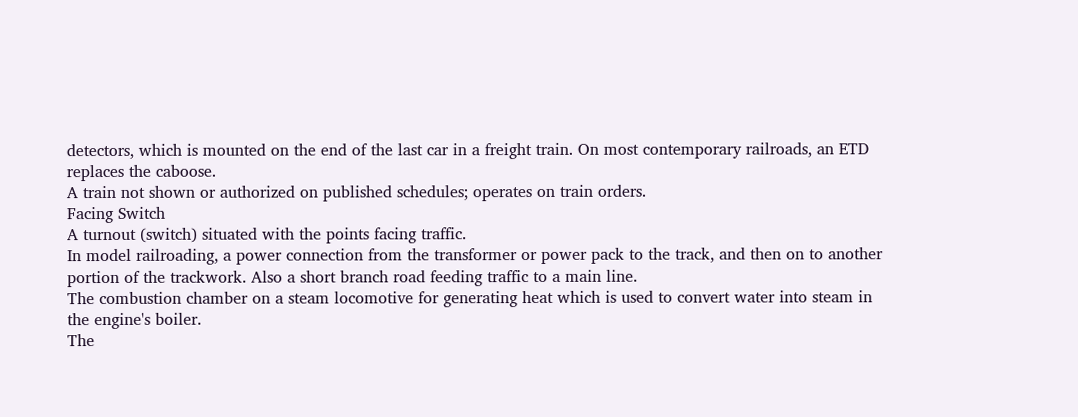detectors, which is mounted on the end of the last car in a freight train. On most contemporary railroads, an ETD replaces the caboose.
A train not shown or authorized on published schedules; operates on train orders.
Facing Switch
A turnout (switch) situated with the points facing traffic.
In model railroading, a power connection from the transformer or power pack to the track, and then on to another portion of the trackwork. Also a short branch road feeding traffic to a main line.
The combustion chamber on a steam locomotive for generating heat which is used to convert water into steam in the engine's boiler.
The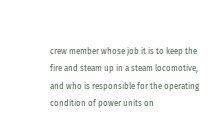crew member whose job it is to keep the fire and steam up in a steam locomotive, and who is responsible for the operating condition of power units on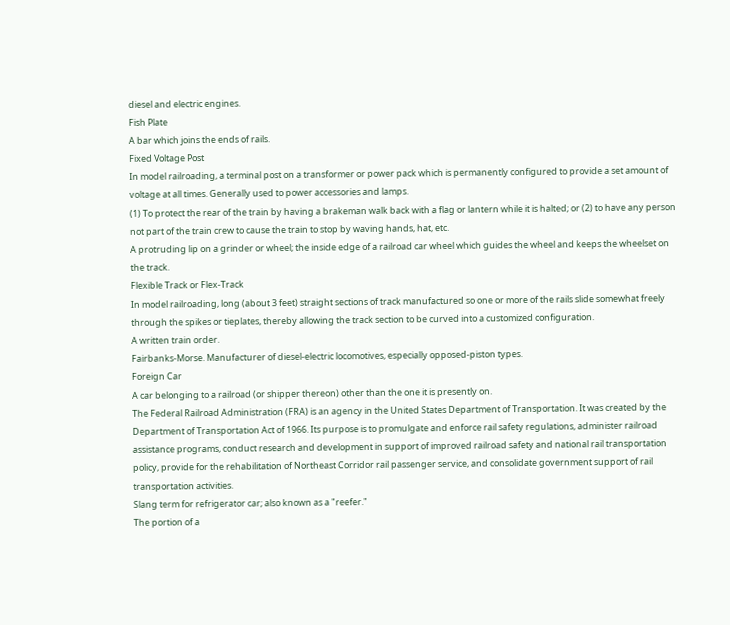diesel and electric engines.
Fish Plate
A bar which joins the ends of rails.
Fixed Voltage Post
In model railroading, a terminal post on a transformer or power pack which is permanently configured to provide a set amount of voltage at all times. Generally used to power accessories and lamps.
(1) To protect the rear of the train by having a brakeman walk back with a flag or lantern while it is halted; or (2) to have any person not part of the train crew to cause the train to stop by waving hands, hat, etc.
A protruding lip on a grinder or wheel; the inside edge of a railroad car wheel which guides the wheel and keeps the wheelset on the track.
Flexible Track or Flex-Track
In model railroading, long (about 3 feet) straight sections of track manufactured so one or more of the rails slide somewhat freely through the spikes or tieplates, thereby allowing the track section to be curved into a customized configuration.
A written train order.
Fairbanks-Morse. Manufacturer of diesel-electric locomotives, especially opposed-piston types.
Foreign Car
A car belonging to a railroad (or shipper thereon) other than the one it is presently on.
The Federal Railroad Administration (FRA) is an agency in the United States Department of Transportation. It was created by the Department of Transportation Act of 1966. Its purpose is to promulgate and enforce rail safety regulations, administer railroad assistance programs, conduct research and development in support of improved railroad safety and national rail transportation policy, provide for the rehabilitation of Northeast Corridor rail passenger service, and consolidate government support of rail transportation activities.
Slang term for refrigerator car; also known as a "reefer."
The portion of a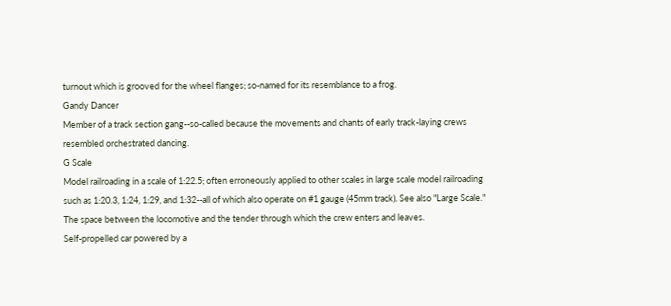turnout which is grooved for the wheel flanges; so-named for its resemblance to a frog.
Gandy Dancer
Member of a track section gang--so-called because the movements and chants of early track-laying crews resembled orchestrated dancing.
G Scale
Model railroading in a scale of 1:22.5; often erroneously applied to other scales in large scale model railroading such as 1:20.3, 1:24, 1:29, and 1:32--all of which also operate on #1 gauge (45mm track). See also "Large Scale."
The space between the locomotive and the tender through which the crew enters and leaves.
Self-propelled car powered by a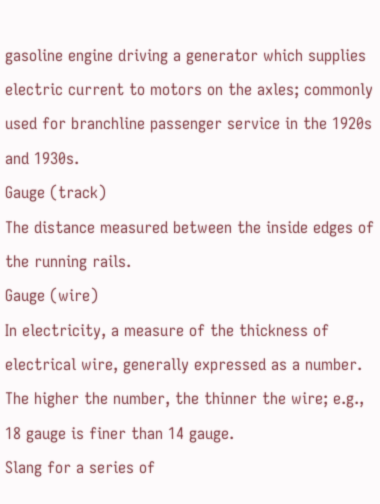gasoline engine driving a generator which supplies electric current to motors on the axles; commonly used for branchline passenger service in the 1920s and 1930s.
Gauge (track)
The distance measured between the inside edges of the running rails.
Gauge (wire)
In electricity, a measure of the thickness of electrical wire, generally expressed as a number. The higher the number, the thinner the wire; e.g., 18 gauge is finer than 14 gauge.
Slang for a series of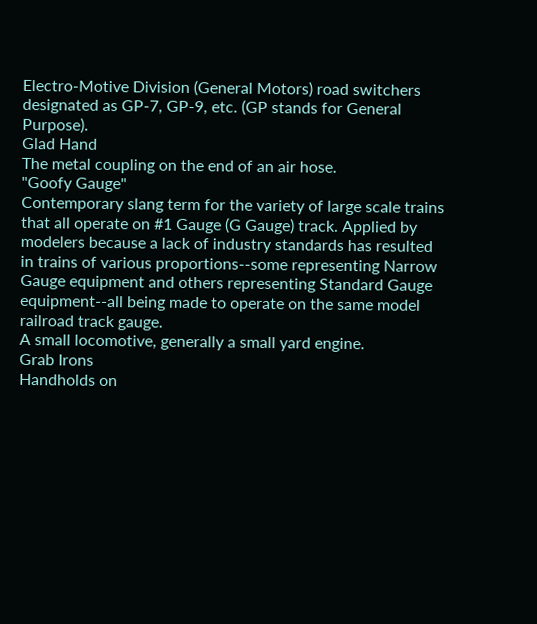Electro-Motive Division (General Motors) road switchers designated as GP-7, GP-9, etc. (GP stands for General Purpose).
Glad Hand
The metal coupling on the end of an air hose.
"Goofy Gauge"
Contemporary slang term for the variety of large scale trains that all operate on #1 Gauge (G Gauge) track. Applied by modelers because a lack of industry standards has resulted in trains of various proportions--some representing Narrow Gauge equipment and others representing Standard Gauge equipment--all being made to operate on the same model railroad track gauge.
A small locomotive, generally a small yard engine.
Grab Irons
Handholds on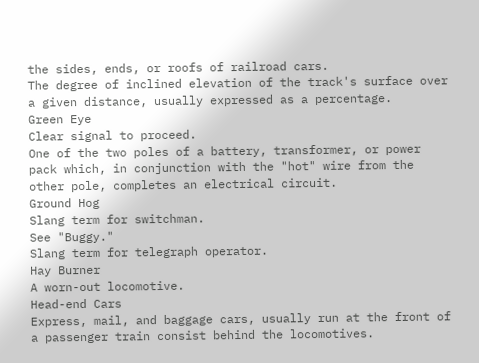the sides, ends, or roofs of railroad cars.
The degree of inclined elevation of the track's surface over a given distance, usually expressed as a percentage.
Green Eye
Clear signal to proceed.
One of the two poles of a battery, transformer, or power pack which, in conjunction with the "hot" wire from the other pole, completes an electrical circuit.
Ground Hog
Slang term for switchman.
See "Buggy."
Slang term for telegraph operator.
Hay Burner
A worn-out locomotive.
Head-end Cars
Express, mail, and baggage cars, usually run at the front of a passenger train consist behind the locomotives.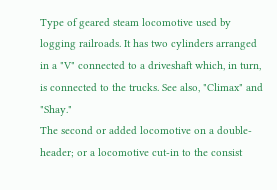Type of geared steam locomotive used by logging railroads. It has two cylinders arranged in a "V" connected to a driveshaft which, in turn, is connected to the trucks. See also, "Climax" and "Shay."
The second or added locomotive on a double-header; or a locomotive cut-in to the consist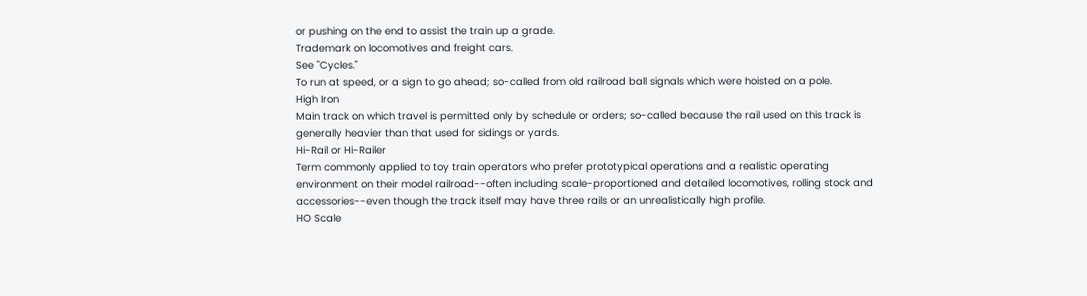or pushing on the end to assist the train up a grade.
Trademark on locomotives and freight cars.
See "Cycles."
To run at speed, or a sign to go ahead; so-called from old railroad ball signals which were hoisted on a pole.
High Iron
Main track on which travel is permitted only by schedule or orders; so-called because the rail used on this track is generally heavier than that used for sidings or yards.
Hi-Rail or Hi-Railer
Term commonly applied to toy train operators who prefer prototypical operations and a realistic operating environment on their model railroad--often including scale-proportioned and detailed locomotives, rolling stock and accessories--even though the track itself may have three rails or an unrealistically high profile.
HO Scale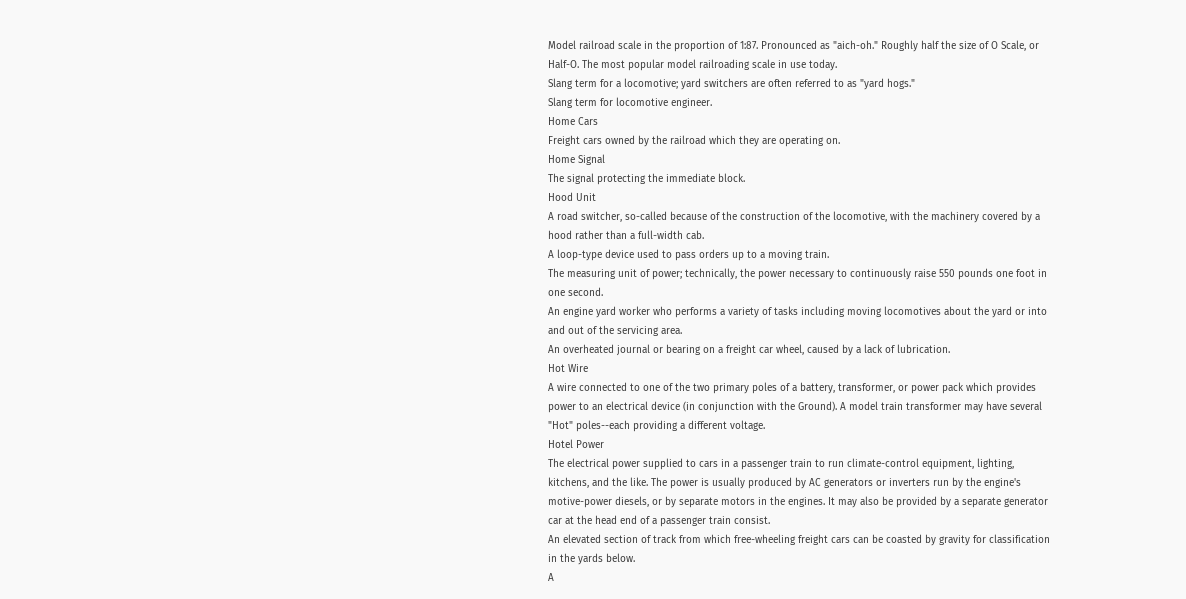Model railroad scale in the proportion of 1:87. Pronounced as "aich-oh." Roughly half the size of O Scale, or Half-O. The most popular model railroading scale in use today.
Slang term for a locomotive; yard switchers are often referred to as "yard hogs."
Slang term for locomotive engineer.
Home Cars
Freight cars owned by the railroad which they are operating on.
Home Signal
The signal protecting the immediate block.
Hood Unit
A road switcher, so-called because of the construction of the locomotive, with the machinery covered by a hood rather than a full-width cab.
A loop-type device used to pass orders up to a moving train.
The measuring unit of power; technically, the power necessary to continuously raise 550 pounds one foot in one second.
An engine yard worker who performs a variety of tasks including moving locomotives about the yard or into and out of the servicing area.
An overheated journal or bearing on a freight car wheel, caused by a lack of lubrication.
Hot Wire
A wire connected to one of the two primary poles of a battery, transformer, or power pack which provides power to an electrical device (in conjunction with the Ground). A model train transformer may have several "Hot" poles--each providing a different voltage.
Hotel Power
The electrical power supplied to cars in a passenger train to run climate-control equipment, lighting, kitchens, and the like. The power is usually produced by AC generators or inverters run by the engine's motive-power diesels, or by separate motors in the engines. It may also be provided by a separate generator car at the head end of a passenger train consist.
An elevated section of track from which free-wheeling freight cars can be coasted by gravity for classification in the yards below.
A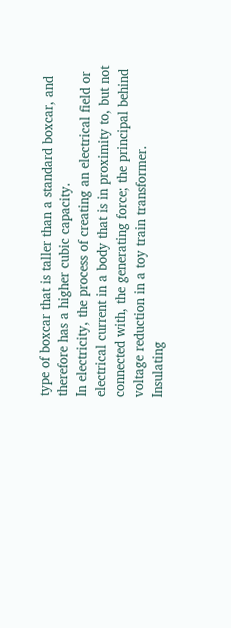type of boxcar that is taller than a standard boxcar, and therefore has a higher cubic capacity.
In electricity, the process of creating an electrical field or electrical current in a body that is in proximity to, but not connected with, the generating force; the principal behind voltage reduction in a toy train transformer.
Insulating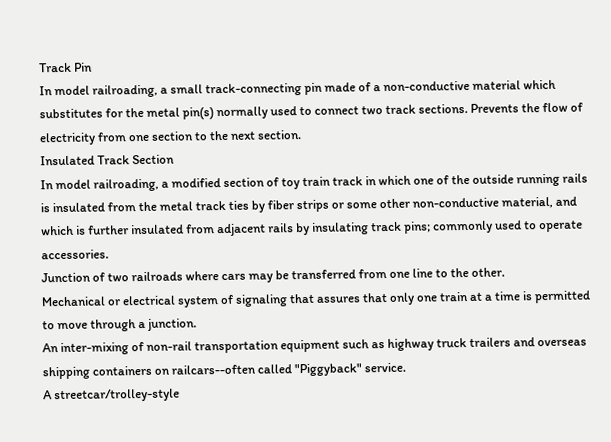Track Pin
In model railroading, a small track-connecting pin made of a non-conductive material which substitutes for the metal pin(s) normally used to connect two track sections. Prevents the flow of electricity from one section to the next section.
Insulated Track Section
In model railroading, a modified section of toy train track in which one of the outside running rails is insulated from the metal track ties by fiber strips or some other non-conductive material, and which is further insulated from adjacent rails by insulating track pins; commonly used to operate accessories.
Junction of two railroads where cars may be transferred from one line to the other.
Mechanical or electrical system of signaling that assures that only one train at a time is permitted to move through a junction.
An inter-mixing of non-rail transportation equipment such as highway truck trailers and overseas shipping containers on railcars--often called "Piggyback" service.
A streetcar/trolley-style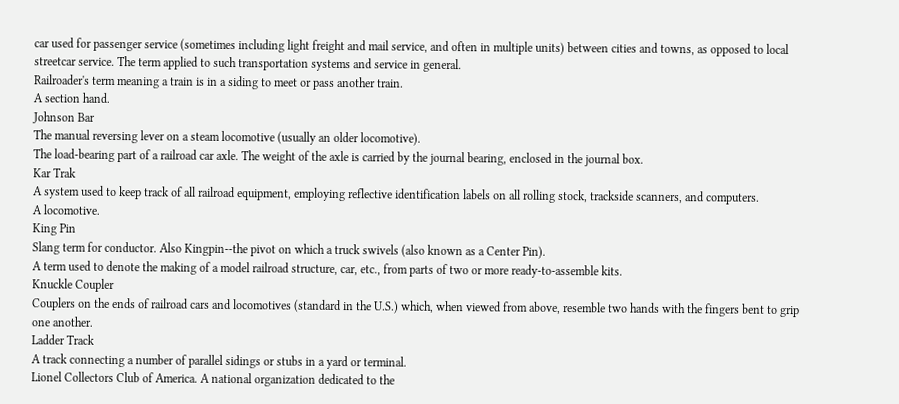car used for passenger service (sometimes including light freight and mail service, and often in multiple units) between cities and towns, as opposed to local streetcar service. The term applied to such transportation systems and service in general.
Railroader's term meaning a train is in a siding to meet or pass another train.
A section hand.
Johnson Bar
The manual reversing lever on a steam locomotive (usually an older locomotive).
The load-bearing part of a railroad car axle. The weight of the axle is carried by the journal bearing, enclosed in the journal box.
Kar Trak
A system used to keep track of all railroad equipment, employing reflective identification labels on all rolling stock, trackside scanners, and computers.
A locomotive.
King Pin
Slang term for conductor. Also Kingpin--the pivot on which a truck swivels (also known as a Center Pin).
A term used to denote the making of a model railroad structure, car, etc., from parts of two or more ready-to-assemble kits.
Knuckle Coupler
Couplers on the ends of railroad cars and locomotives (standard in the U.S.) which, when viewed from above, resemble two hands with the fingers bent to grip one another.
Ladder Track
A track connecting a number of parallel sidings or stubs in a yard or terminal.
Lionel Collectors Club of America. A national organization dedicated to the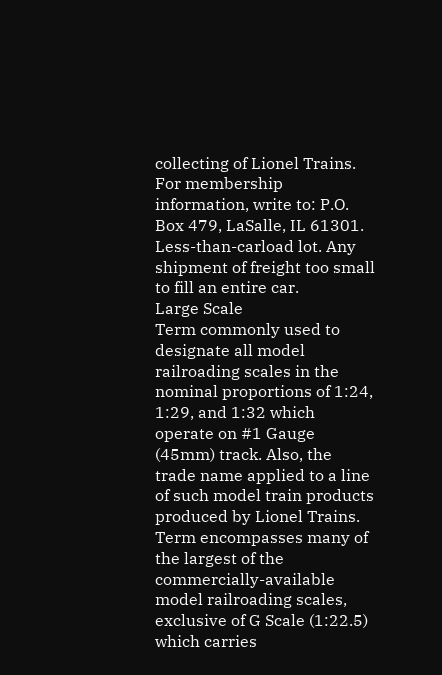collecting of Lionel Trains. For membership information, write to: P.O. Box 479, LaSalle, IL 61301.
Less-than-carload lot. Any shipment of freight too small to fill an entire car.
Large Scale
Term commonly used to designate all model railroading scales in the nominal proportions of 1:24, 1:29, and 1:32 which operate on #1 Gauge (45mm) track. Also, the trade name applied to a line of such model train products produced by Lionel Trains. Term encompasses many of the largest of the commercially-available model railroading scales, exclusive of G Scale (1:22.5) which carries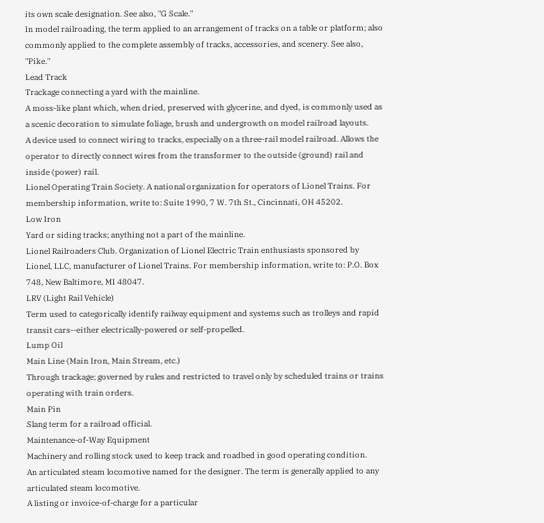its own scale designation. See also, "G Scale."
In model railroading, the term applied to an arrangement of tracks on a table or platform; also commonly applied to the complete assembly of tracks, accessories, and scenery. See also, "Pike."
Lead Track
Trackage connecting a yard with the mainline.
A moss-like plant which, when dried, preserved with glycerine, and dyed, is commonly used as a scenic decoration to simulate foliage, brush and undergrowth on model railroad layouts.
A device used to connect wiring to tracks, especially on a three-rail model railroad. Allows the operator to directly connect wires from the transformer to the outside (ground) rail and inside (power) rail.
Lionel Operating Train Society. A national organization for operators of Lionel Trains. For membership information, write to: Suite 1990, 7 W. 7th St., Cincinnati, OH 45202.
Low Iron
Yard or siding tracks; anything not a part of the mainline.
Lionel Railroaders Club. Organization of Lionel Electric Train enthusiasts sponsored by Lionel, LLC, manufacturer of Lionel Trains. For membership information, write to: P.O. Box 748, New Baltimore, MI 48047.
LRV (Light Rail Vehicle)
Term used to categorically identify railway equipment and systems such as trolleys and rapid transit cars--either electrically-powered or self-propelled.
Lump Oil
Main Line (Main Iron, Main Stream, etc.)
Through trackage; governed by rules and restricted to travel only by scheduled trains or trains operating with train orders.
Main Pin
Slang term for a railroad official.
Maintenance-of-Way Equipment
Machinery and rolling stock used to keep track and roadbed in good operating condition.
An articulated steam locomotive named for the designer. The term is generally applied to any articulated steam locomotive.
A listing or invoice-of-charge for a particular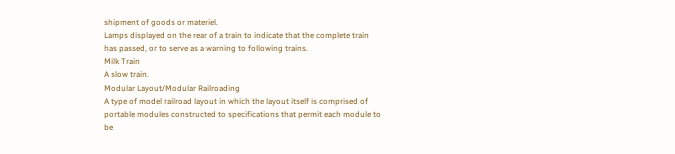shipment of goods or materiel.
Lamps displayed on the rear of a train to indicate that the complete train has passed, or to serve as a warning to following trains.
Milk Train
A slow train.
Modular Layout/Modular Railroading
A type of model railroad layout in which the layout itself is comprised of portable modules constructed to specifications that permit each module to be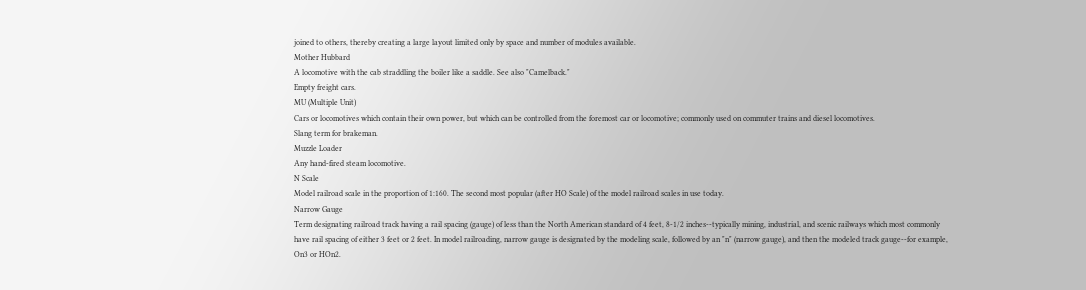joined to others, thereby creating a large layout limited only by space and number of modules available.
Mother Hubbard
A locomotive with the cab straddling the boiler like a saddle. See also "Camelback."
Empty freight cars.
MU (Multiple Unit)
Cars or locomotives which contain their own power, but which can be controlled from the foremost car or locomotive; commonly used on commuter trains and diesel locomotives.
Slang term for brakeman.
Muzzle Loader
Any hand-fired steam locomotive.
N Scale
Model railroad scale in the proportion of 1:160. The second most popular (after HO Scale) of the model railroad scales in use today.
Narrow Gauge
Term designating railroad track having a rail spacing (gauge) of less than the North American standard of 4 feet, 8-1/2 inches--typically mining, industrial, and scenic railways which most commonly have rail spacing of either 3 feet or 2 feet. In model railroading, narrow gauge is designated by the modeling scale, followed by an "n" (narrow gauge), and then the modeled track gauge--for example, On3 or HOn2.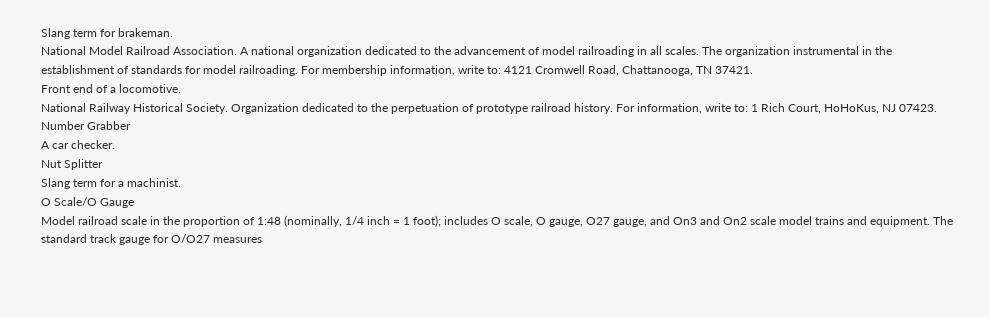Slang term for brakeman.
National Model Railroad Association. A national organization dedicated to the advancement of model railroading in all scales. The organization instrumental in the establishment of standards for model railroading. For membership information, write to: 4121 Cromwell Road, Chattanooga, TN 37421.
Front end of a locomotive.
National Railway Historical Society. Organization dedicated to the perpetuation of prototype railroad history. For information, write to: 1 Rich Court, HoHoKus, NJ 07423.
Number Grabber
A car checker.
Nut Splitter
Slang term for a machinist.
O Scale/O Gauge
Model railroad scale in the proportion of 1:48 (nominally, 1/4 inch = 1 foot); includes O scale, O gauge, O27 gauge, and On3 and On2 scale model trains and equipment. The standard track gauge for O/O27 measures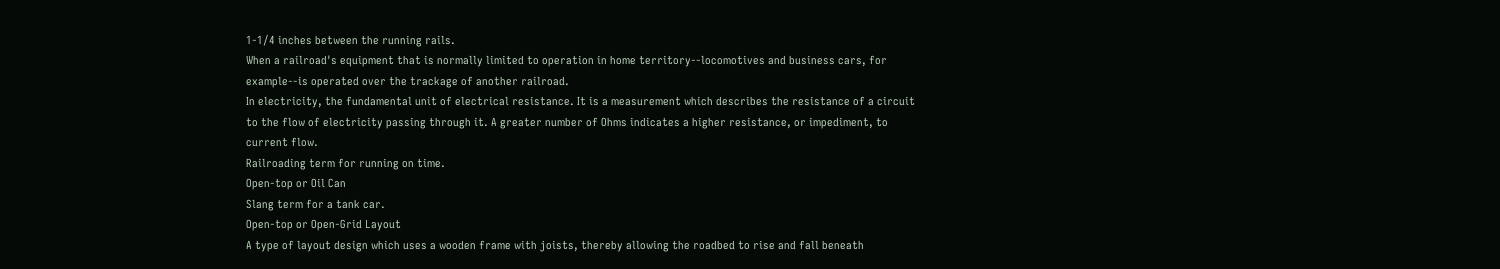1-1/4 inches between the running rails.
When a railroad's equipment that is normally limited to operation in home territory--locomotives and business cars, for example--is operated over the trackage of another railroad.
In electricity, the fundamental unit of electrical resistance. It is a measurement which describes the resistance of a circuit to the flow of electricity passing through it. A greater number of Ohms indicates a higher resistance, or impediment, to current flow.
Railroading term for running on time.
Open-top or Oil Can
Slang term for a tank car.
Open-top or Open-Grid Layout
A type of layout design which uses a wooden frame with joists, thereby allowing the roadbed to rise and fall beneath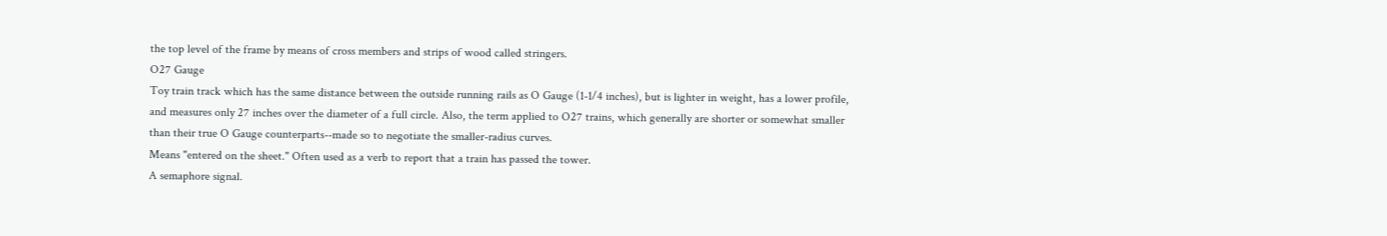the top level of the frame by means of cross members and strips of wood called stringers.
O27 Gauge
Toy train track which has the same distance between the outside running rails as O Gauge (1-1/4 inches), but is lighter in weight, has a lower profile, and measures only 27 inches over the diameter of a full circle. Also, the term applied to O27 trains, which generally are shorter or somewhat smaller than their true O Gauge counterparts--made so to negotiate the smaller-radius curves.
Means "entered on the sheet." Often used as a verb to report that a train has passed the tower.
A semaphore signal.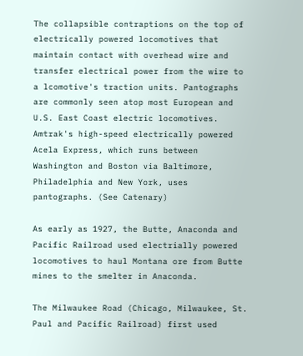The collapsible contraptions on the top of electrically powered locomotives that maintain contact with overhead wire and transfer electrical power from the wire to a lcomotive's traction units. Pantographs are commonly seen atop most European and U.S. East Coast electric locomotives. Amtrak's high-speed electrically powered Acela Express, which runs between Washington and Boston via Baltimore, Philadelphia and New York, uses pantographs. (See Catenary)

As early as 1927, the Butte, Anaconda and Pacific Railroad used electrially powered locomotives to haul Montana ore from Butte mines to the smelter in Anaconda.

The Milwaukee Road (Chicago, Milwaukee, St. Paul and Pacific Railroad) first used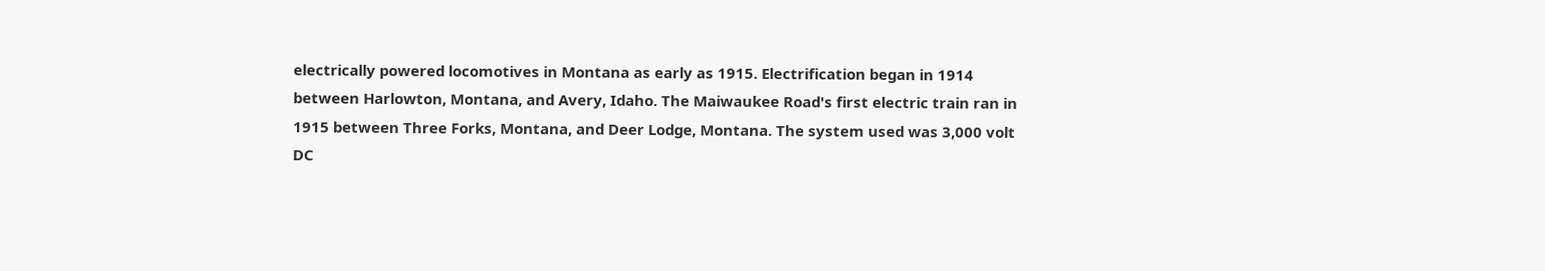electrically powered locomotives in Montana as early as 1915. Electrification began in 1914 between Harlowton, Montana, and Avery, Idaho. The Maiwaukee Road's first electric train ran in 1915 between Three Forks, Montana, and Deer Lodge, Montana. The system used was 3,000 volt DC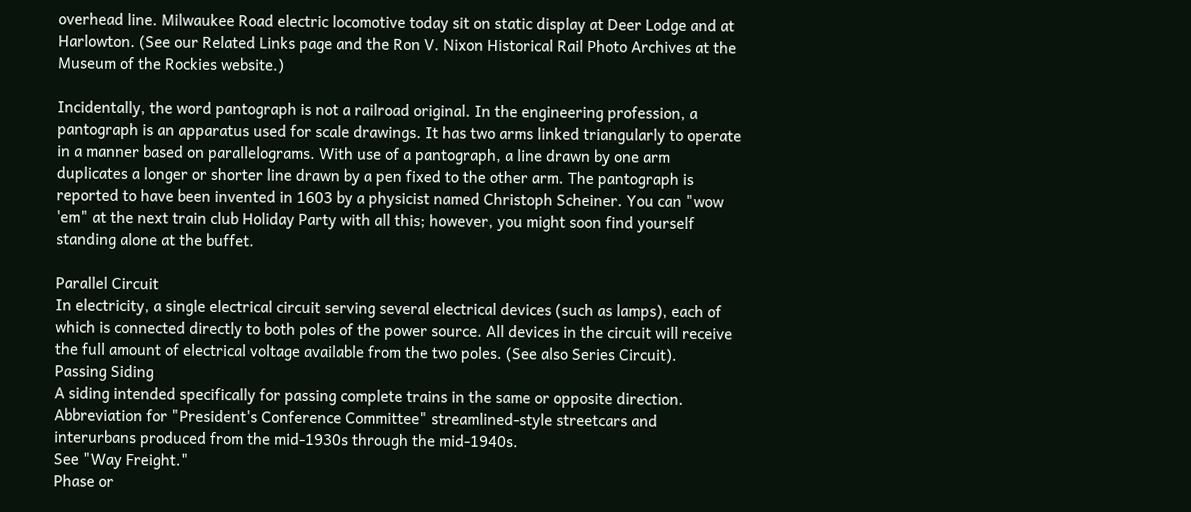overhead line. Milwaukee Road electric locomotive today sit on static display at Deer Lodge and at Harlowton. (See our Related Links page and the Ron V. Nixon Historical Rail Photo Archives at the Museum of the Rockies website.)

Incidentally, the word pantograph is not a railroad original. In the engineering profession, a pantograph is an apparatus used for scale drawings. It has two arms linked triangularly to operate in a manner based on parallelograms. With use of a pantograph, a line drawn by one arm duplicates a longer or shorter line drawn by a pen fixed to the other arm. The pantograph is reported to have been invented in 1603 by a physicist named Christoph Scheiner. You can "wow 'em" at the next train club Holiday Party with all this; however, you might soon find yourself standing alone at the buffet.

Parallel Circuit
In electricity, a single electrical circuit serving several electrical devices (such as lamps), each of which is connected directly to both poles of the power source. All devices in the circuit will receive the full amount of electrical voltage available from the two poles. (See also Series Circuit).
Passing Siding
A siding intended specifically for passing complete trains in the same or opposite direction.
Abbreviation for "President's Conference Committee" streamlined-style streetcars and interurbans produced from the mid-1930s through the mid-1940s.
See "Way Freight."
Phase or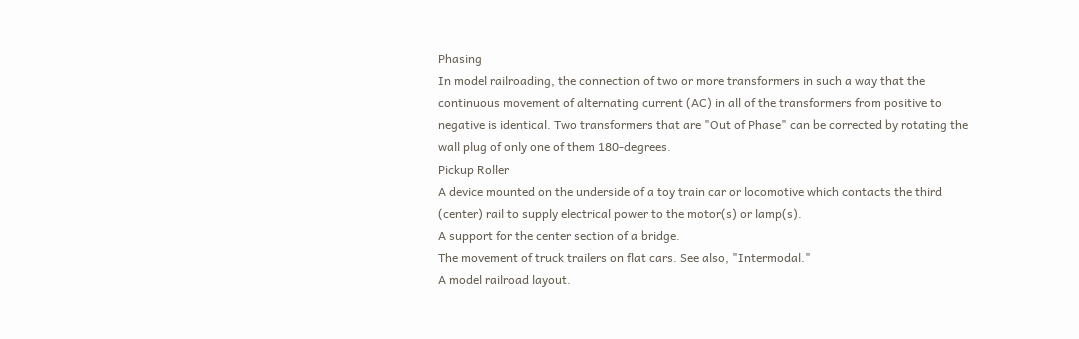Phasing
In model railroading, the connection of two or more transformers in such a way that the continuous movement of alternating current (AC) in all of the transformers from positive to negative is identical. Two transformers that are "Out of Phase" can be corrected by rotating the wall plug of only one of them 180-degrees.
Pickup Roller
A device mounted on the underside of a toy train car or locomotive which contacts the third (center) rail to supply electrical power to the motor(s) or lamp(s).
A support for the center section of a bridge.
The movement of truck trailers on flat cars. See also, "Intermodal."
A model railroad layout.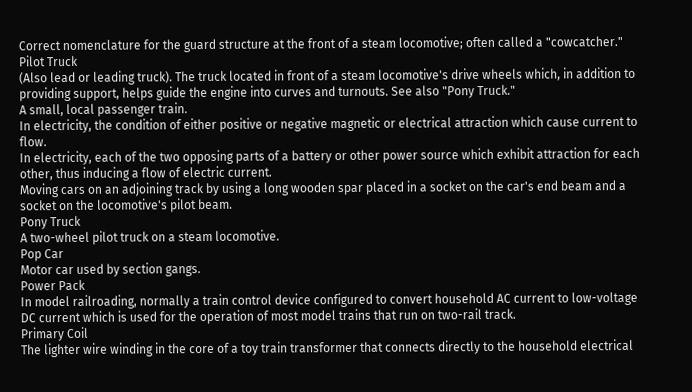Correct nomenclature for the guard structure at the front of a steam locomotive; often called a "cowcatcher."
Pilot Truck
(Also lead or leading truck). The truck located in front of a steam locomotive's drive wheels which, in addition to providing support, helps guide the engine into curves and turnouts. See also "Pony Truck."
A small, local passenger train.
In electricity, the condition of either positive or negative magnetic or electrical attraction which cause current to flow.
In electricity, each of the two opposing parts of a battery or other power source which exhibit attraction for each other, thus inducing a flow of electric current.
Moving cars on an adjoining track by using a long wooden spar placed in a socket on the car's end beam and a socket on the locomotive's pilot beam.
Pony Truck
A two-wheel pilot truck on a steam locomotive.
Pop Car
Motor car used by section gangs.
Power Pack
In model railroading, normally a train control device configured to convert household AC current to low-voltage DC current which is used for the operation of most model trains that run on two-rail track.
Primary Coil
The lighter wire winding in the core of a toy train transformer that connects directly to the household electrical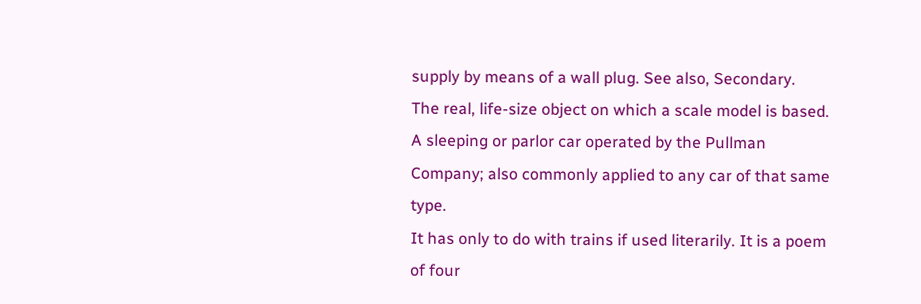supply by means of a wall plug. See also, Secondary.
The real, life-size object on which a scale model is based.
A sleeping or parlor car operated by the Pullman Company; also commonly applied to any car of that same type.
It has only to do with trains if used literarily. It is a poem of four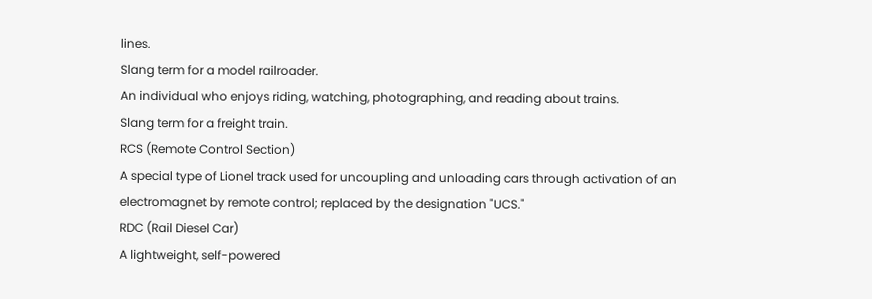lines.
Slang term for a model railroader.
An individual who enjoys riding, watching, photographing, and reading about trains.
Slang term for a freight train.
RCS (Remote Control Section)
A special type of Lionel track used for uncoupling and unloading cars through activation of an electromagnet by remote control; replaced by the designation "UCS."
RDC (Rail Diesel Car)
A lightweight, self-powered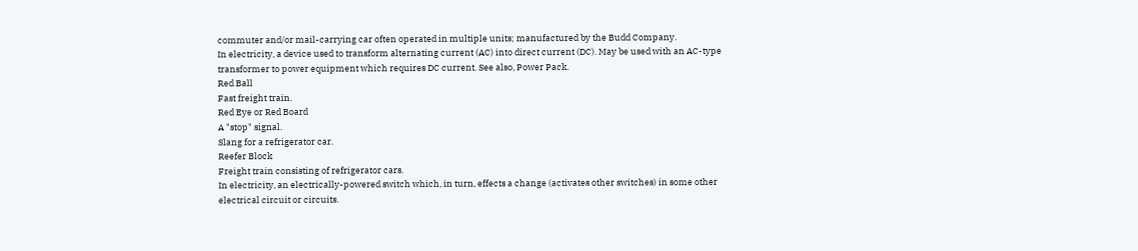commuter and/or mail-carrying car often operated in multiple units; manufactured by the Budd Company.
In electricity, a device used to transform alternating current (AC) into direct current (DC). May be used with an AC-type transformer to power equipment which requires DC current. See also, Power Pack.
Red Ball
Fast freight train.
Red Eye or Red Board
A "stop" signal.
Slang for a refrigerator car.
Reefer Block
Freight train consisting of refrigerator cars.
In electricity, an electrically-powered switch which, in turn, effects a change (activates other switches) in some other electrical circuit or circuits.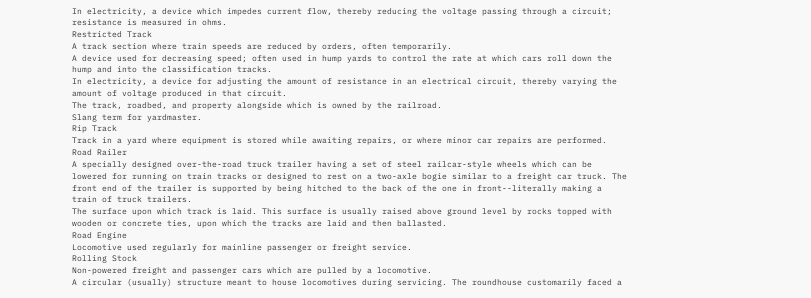In electricity, a device which impedes current flow, thereby reducing the voltage passing through a circuit; resistance is measured in ohms.
Restricted Track
A track section where train speeds are reduced by orders, often temporarily.
A device used for decreasing speed; often used in hump yards to control the rate at which cars roll down the hump and into the classification tracks.
In electricity, a device for adjusting the amount of resistance in an electrical circuit, thereby varying the amount of voltage produced in that circuit.
The track, roadbed, and property alongside which is owned by the railroad.
Slang term for yardmaster.
Rip Track
Track in a yard where equipment is stored while awaiting repairs, or where minor car repairs are performed.
Road Railer
A specially designed over-the-road truck trailer having a set of steel railcar-style wheels which can be lowered for running on train tracks or designed to rest on a two-axle bogie similar to a freight car truck. The front end of the trailer is supported by being hitched to the back of the one in front--literally making a train of truck trailers.
The surface upon which track is laid. This surface is usually raised above ground level by rocks topped with wooden or concrete ties, upon which the tracks are laid and then ballasted.
Road Engine
Locomotive used regularly for mainline passenger or freight service.
Rolling Stock
Non-powered freight and passenger cars which are pulled by a locomotive.
A circular (usually) structure meant to house locomotives during servicing. The roundhouse customarily faced a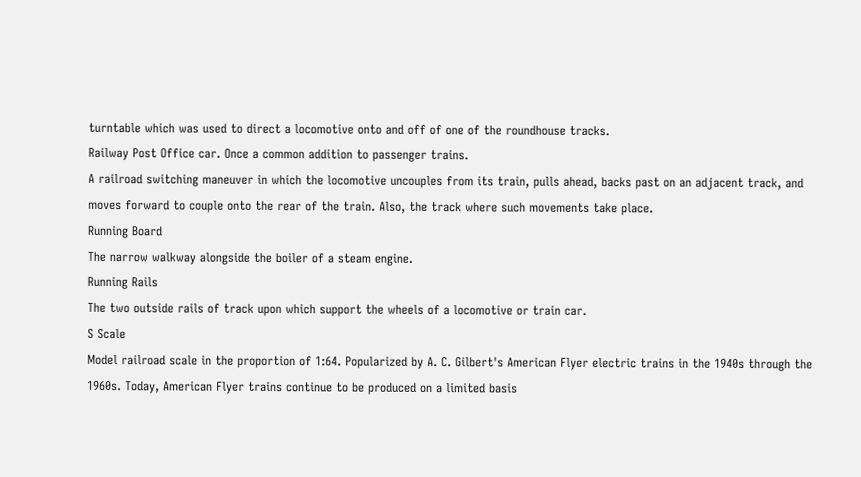turntable which was used to direct a locomotive onto and off of one of the roundhouse tracks.
Railway Post Office car. Once a common addition to passenger trains.
A railroad switching maneuver in which the locomotive uncouples from its train, pulls ahead, backs past on an adjacent track, and moves forward to couple onto the rear of the train. Also, the track where such movements take place.
Running Board
The narrow walkway alongside the boiler of a steam engine.
Running Rails
The two outside rails of track upon which support the wheels of a locomotive or train car.
S Scale
Model railroad scale in the proportion of 1:64. Popularized by A. C. Gilbert's American Flyer electric trains in the 1940s through the 1960s. Today, American Flyer trains continue to be produced on a limited basis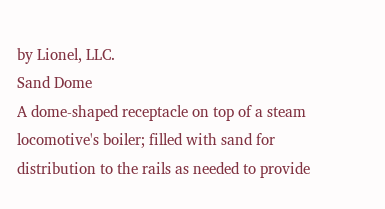by Lionel, LLC.
Sand Dome
A dome-shaped receptacle on top of a steam locomotive's boiler; filled with sand for distribution to the rails as needed to provide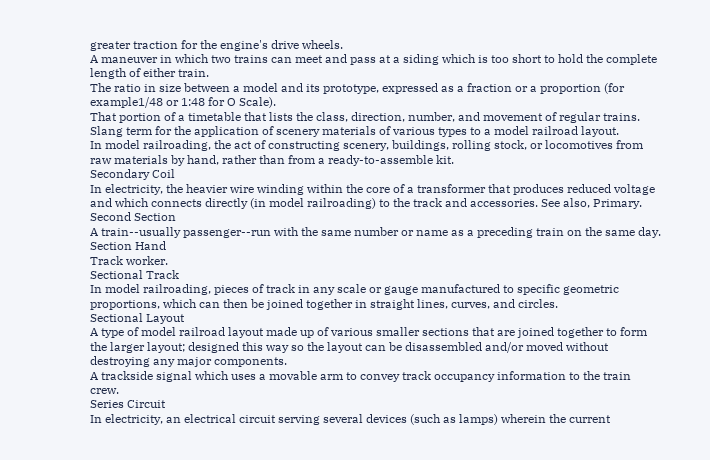greater traction for the engine's drive wheels.
A maneuver in which two trains can meet and pass at a siding which is too short to hold the complete length of either train.
The ratio in size between a model and its prototype, expressed as a fraction or a proportion (for example1/48 or 1:48 for O Scale).
That portion of a timetable that lists the class, direction, number, and movement of regular trains.
Slang term for the application of scenery materials of various types to a model railroad layout.
In model railroading, the act of constructing scenery, buildings, rolling stock, or locomotives from raw materials by hand, rather than from a ready-to-assemble kit.
Secondary Coil
In electricity, the heavier wire winding within the core of a transformer that produces reduced voltage and which connects directly (in model railroading) to the track and accessories. See also, Primary.
Second Section
A train--usually passenger--run with the same number or name as a preceding train on the same day.
Section Hand
Track worker.
Sectional Track
In model railroading, pieces of track in any scale or gauge manufactured to specific geometric proportions, which can then be joined together in straight lines, curves, and circles.
Sectional Layout
A type of model railroad layout made up of various smaller sections that are joined together to form the larger layout; designed this way so the layout can be disassembled and/or moved without destroying any major components.
A trackside signal which uses a movable arm to convey track occupancy information to the train crew.
Series Circuit
In electricity, an electrical circuit serving several devices (such as lamps) wherein the current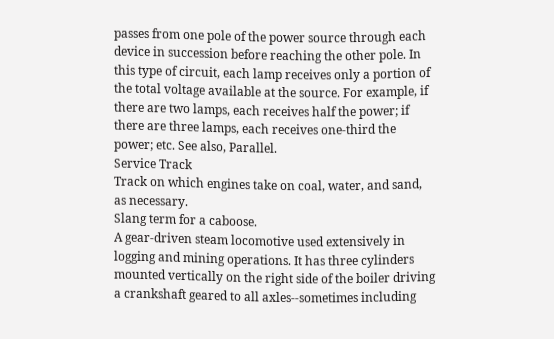passes from one pole of the power source through each device in succession before reaching the other pole. In this type of circuit, each lamp receives only a portion of the total voltage available at the source. For example, if there are two lamps, each receives half the power; if there are three lamps, each receives one-third the power; etc. See also, Parallel.
Service Track
Track on which engines take on coal, water, and sand, as necessary.
Slang term for a caboose.
A gear-driven steam locomotive used extensively in logging and mining operations. It has three cylinders mounted vertically on the right side of the boiler driving a crankshaft geared to all axles--sometimes including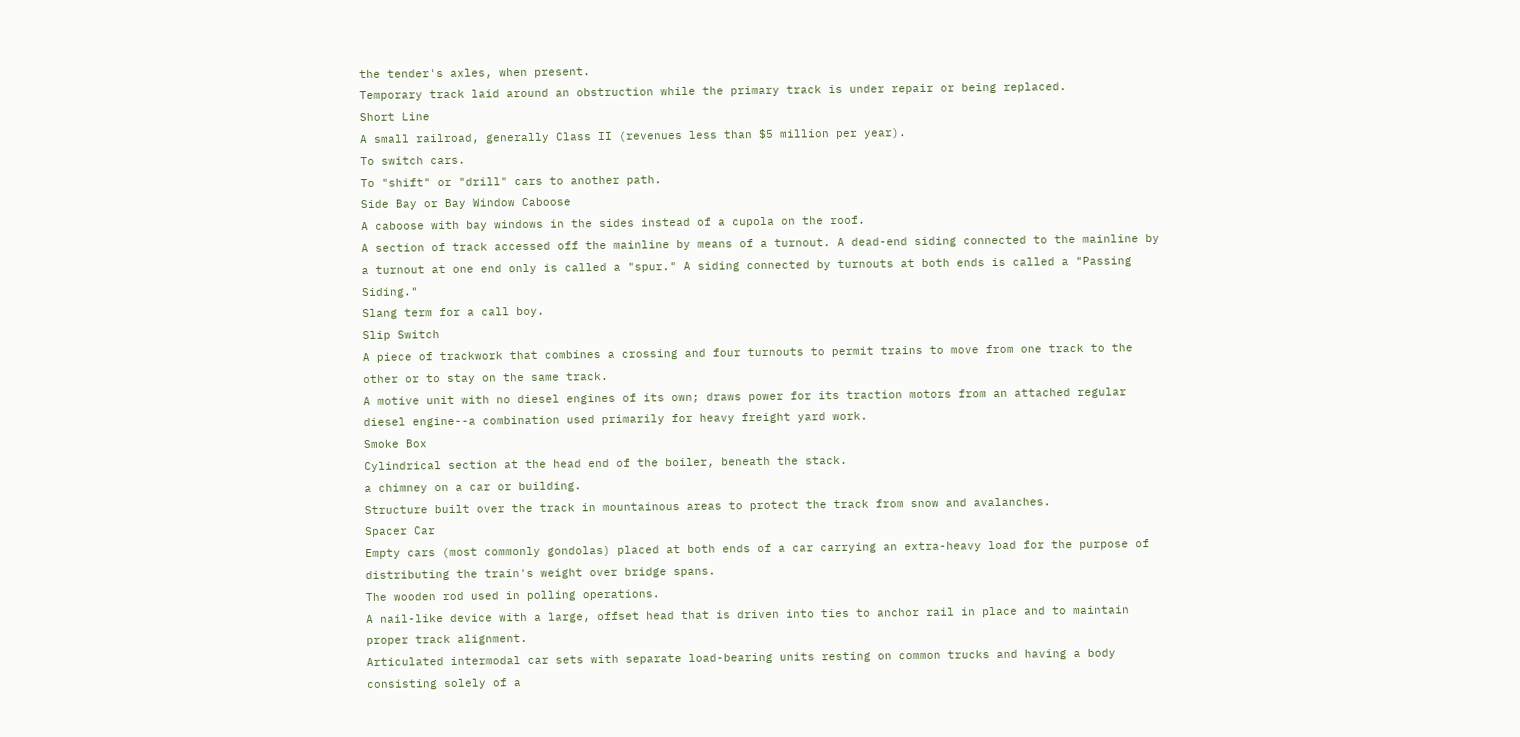the tender's axles, when present.
Temporary track laid around an obstruction while the primary track is under repair or being replaced.
Short Line
A small railroad, generally Class II (revenues less than $5 million per year).
To switch cars.
To "shift" or "drill" cars to another path.
Side Bay or Bay Window Caboose
A caboose with bay windows in the sides instead of a cupola on the roof.
A section of track accessed off the mainline by means of a turnout. A dead-end siding connected to the mainline by a turnout at one end only is called a "spur." A siding connected by turnouts at both ends is called a "Passing Siding."
Slang term for a call boy.
Slip Switch
A piece of trackwork that combines a crossing and four turnouts to permit trains to move from one track to the other or to stay on the same track.
A motive unit with no diesel engines of its own; draws power for its traction motors from an attached regular diesel engine--a combination used primarily for heavy freight yard work.
Smoke Box
Cylindrical section at the head end of the boiler, beneath the stack.
a chimney on a car or building.
Structure built over the track in mountainous areas to protect the track from snow and avalanches.
Spacer Car
Empty cars (most commonly gondolas) placed at both ends of a car carrying an extra-heavy load for the purpose of distributing the train's weight over bridge spans.
The wooden rod used in polling operations.
A nail-like device with a large, offset head that is driven into ties to anchor rail in place and to maintain proper track alignment.
Articulated intermodal car sets with separate load-bearing units resting on common trucks and having a body consisting solely of a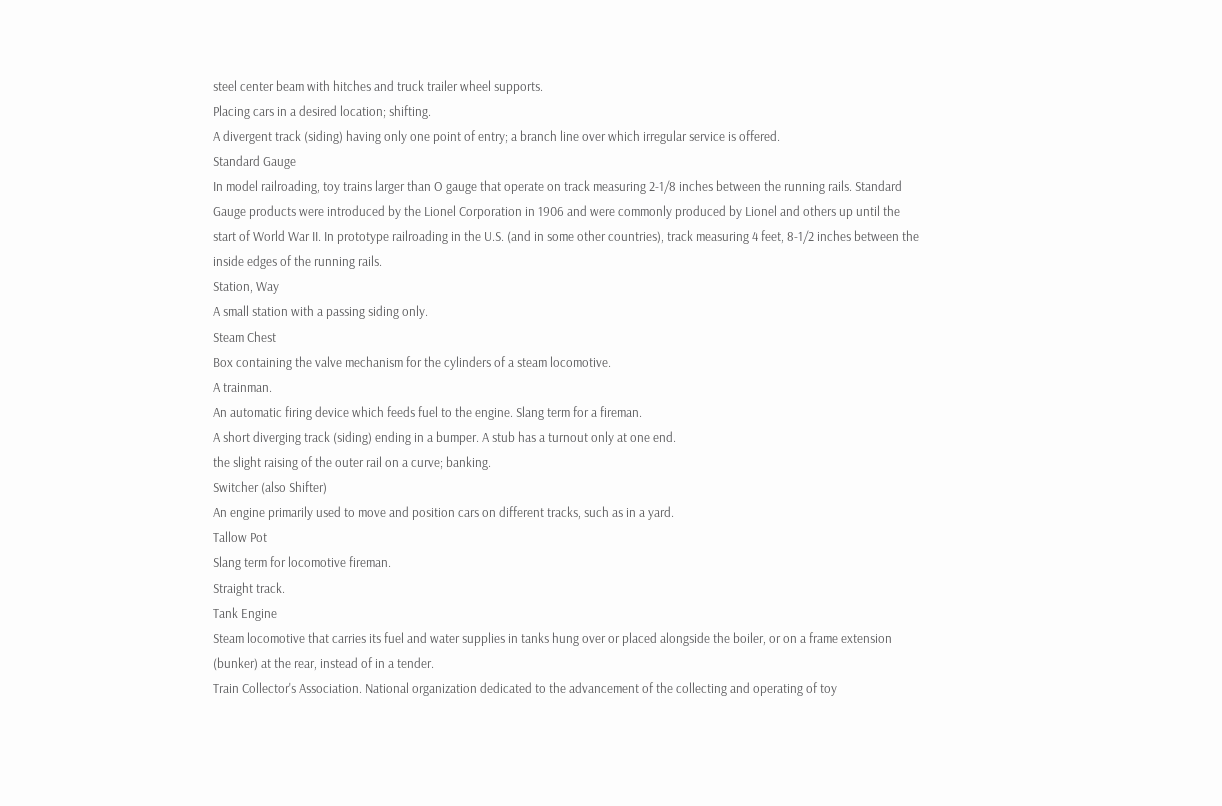steel center beam with hitches and truck trailer wheel supports.
Placing cars in a desired location; shifting.
A divergent track (siding) having only one point of entry; a branch line over which irregular service is offered.
Standard Gauge
In model railroading, toy trains larger than O gauge that operate on track measuring 2-1/8 inches between the running rails. Standard Gauge products were introduced by the Lionel Corporation in 1906 and were commonly produced by Lionel and others up until the start of World War II. In prototype railroading in the U.S. (and in some other countries), track measuring 4 feet, 8-1/2 inches between the inside edges of the running rails.
Station, Way
A small station with a passing siding only.
Steam Chest
Box containing the valve mechanism for the cylinders of a steam locomotive.
A trainman.
An automatic firing device which feeds fuel to the engine. Slang term for a fireman.
A short diverging track (siding) ending in a bumper. A stub has a turnout only at one end.
the slight raising of the outer rail on a curve; banking.
Switcher (also Shifter)
An engine primarily used to move and position cars on different tracks, such as in a yard.
Tallow Pot
Slang term for locomotive fireman.
Straight track.
Tank Engine
Steam locomotive that carries its fuel and water supplies in tanks hung over or placed alongside the boiler, or on a frame extension (bunker) at the rear, instead of in a tender.
Train Collector's Association. National organization dedicated to the advancement of the collecting and operating of toy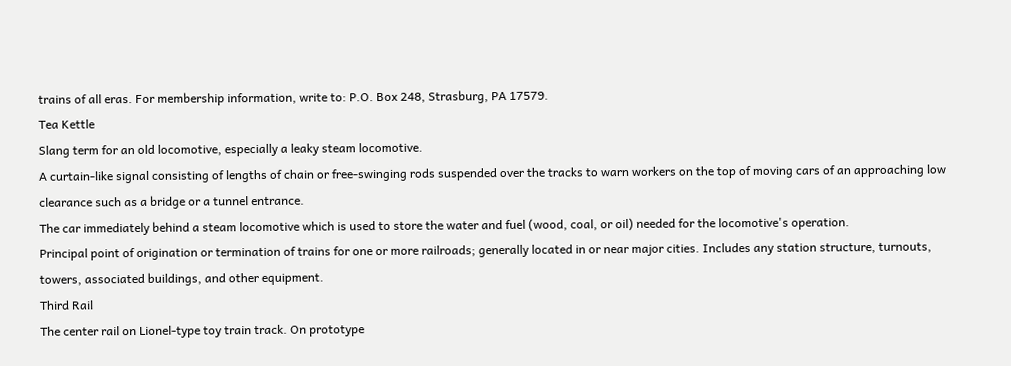trains of all eras. For membership information, write to: P.O. Box 248, Strasburg, PA 17579.
Tea Kettle
Slang term for an old locomotive, especially a leaky steam locomotive.
A curtain-like signal consisting of lengths of chain or free-swinging rods suspended over the tracks to warn workers on the top of moving cars of an approaching low clearance such as a bridge or a tunnel entrance.
The car immediately behind a steam locomotive which is used to store the water and fuel (wood, coal, or oil) needed for the locomotive's operation.
Principal point of origination or termination of trains for one or more railroads; generally located in or near major cities. Includes any station structure, turnouts, towers, associated buildings, and other equipment.
Third Rail
The center rail on Lionel-type toy train track. On prototype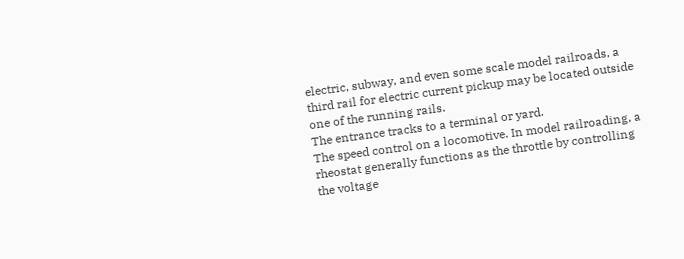electric, subway, and even some scale model railroads, a third rail for electric current pickup may be located outside one of the running rails.
The entrance tracks to a terminal or yard.
The speed control on a locomotive. In model railroading, a rheostat generally functions as the throttle by controlling the voltage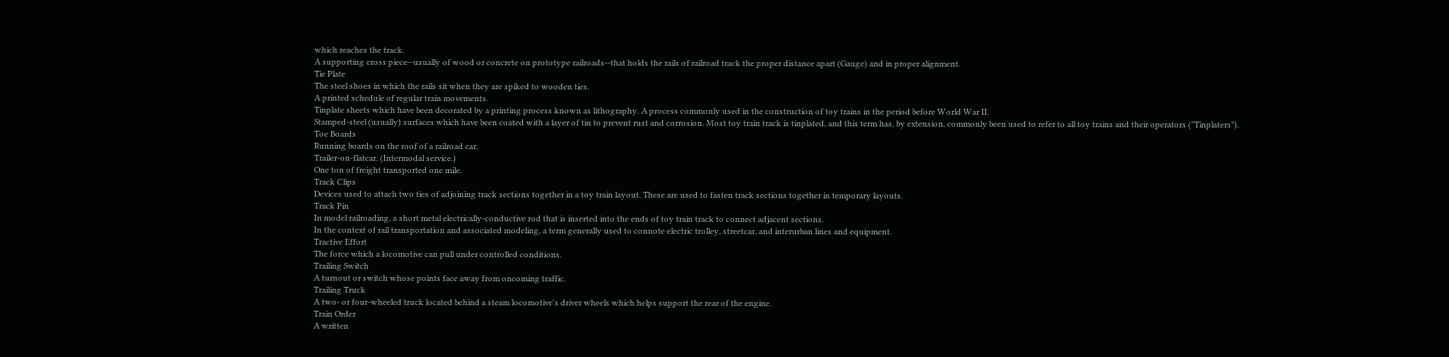which reaches the track.
A supporting cross piece--usually of wood or concrete on prototype railroads--that holds the rails of railroad track the proper distance apart (Gauge) and in proper alignment.
Tie Plate
The steel shoes in which the rails sit when they are spiked to wooden ties.
A printed schedule of regular train movements.
Tinplate sheets which have been decorated by a printing process known as lithography. A process commonly used in the construction of toy trains in the period before World War II.
Stamped-steel (usually) surfaces which have been coated with a layer of tin to prevent rust and corrosion. Most toy train track is tinplated, and this term has, by extension, commonly been used to refer to all toy trains and their operators ("Tinplaters").
Toe Boards
Running boards on the roof of a railroad car.
Trailer-on-flatcar. (Intermodal service.)
One ton of freight transported one mile.
Track Clips
Devices used to attach two ties of adjoining track sections together in a toy train layout. These are used to fasten track sections together in temporary layouts.
Track Pin
In model railroading, a short metal electrically-conductive rod that is inserted into the ends of toy train track to connect adjacent sections.
In the context of rail transportation and associated modeling, a term generally used to connote electric trolley, streetcar, and interurban lines and equipment.
Tractive Effort
The force which a locomotive can pull under controlled conditions.
Trailing Switch
A turnout or switch whose points face away from oncoming traffic.
Trailing Truck
A two- or four-wheeled truck located behind a steam locomotive's driver wheels which helps support the rear of the engine.
Train Order
A written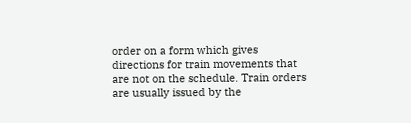order on a form which gives directions for train movements that are not on the schedule. Train orders are usually issued by the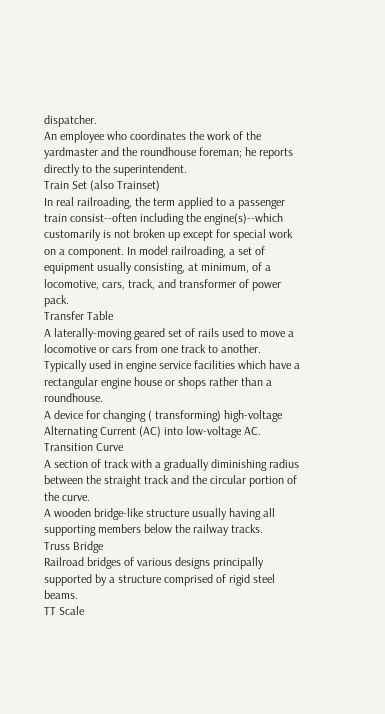dispatcher.
An employee who coordinates the work of the yardmaster and the roundhouse foreman; he reports directly to the superintendent.
Train Set (also Trainset)
In real railroading, the term applied to a passenger train consist--often including the engine(s)--which customarily is not broken up except for special work on a component. In model railroading, a set of equipment usually consisting, at minimum, of a locomotive, cars, track, and transformer of power pack.
Transfer Table
A laterally-moving geared set of rails used to move a locomotive or cars from one track to another. Typically used in engine service facilities which have a rectangular engine house or shops rather than a roundhouse.
A device for changing ( transforming) high-voltage Alternating Current (AC) into low-voltage AC.
Transition Curve
A section of track with a gradually diminishing radius between the straight track and the circular portion of the curve.
A wooden bridge-like structure usually having all supporting members below the railway tracks.
Truss Bridge
Railroad bridges of various designs principally supported by a structure comprised of rigid steel beams.
TT Scale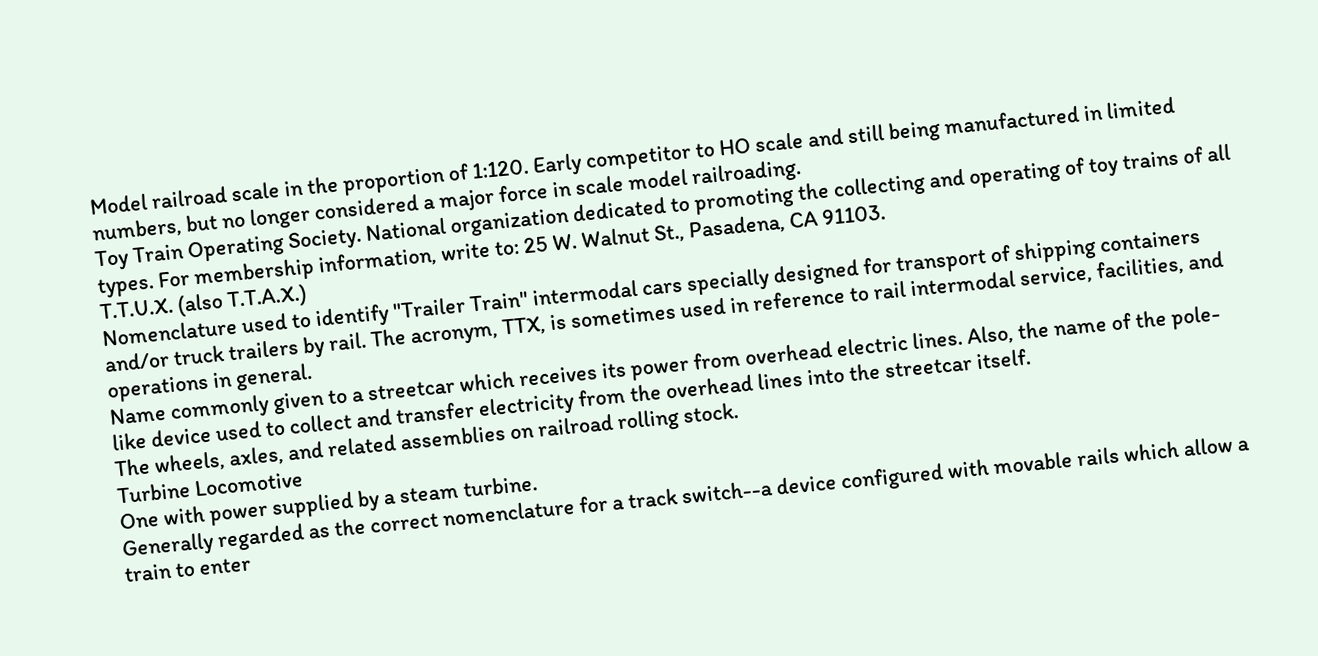Model railroad scale in the proportion of 1:120. Early competitor to HO scale and still being manufactured in limited numbers, but no longer considered a major force in scale model railroading.
Toy Train Operating Society. National organization dedicated to promoting the collecting and operating of toy trains of all types. For membership information, write to: 25 W. Walnut St., Pasadena, CA 91103.
T.T.U.X. (also T.T.A.X.)
Nomenclature used to identify "Trailer Train" intermodal cars specially designed for transport of shipping containers and/or truck trailers by rail. The acronym, TTX, is sometimes used in reference to rail intermodal service, facilities, and operations in general.
Name commonly given to a streetcar which receives its power from overhead electric lines. Also, the name of the pole-like device used to collect and transfer electricity from the overhead lines into the streetcar itself.
The wheels, axles, and related assemblies on railroad rolling stock.
Turbine Locomotive
One with power supplied by a steam turbine.
Generally regarded as the correct nomenclature for a track switch--a device configured with movable rails which allow a train to enter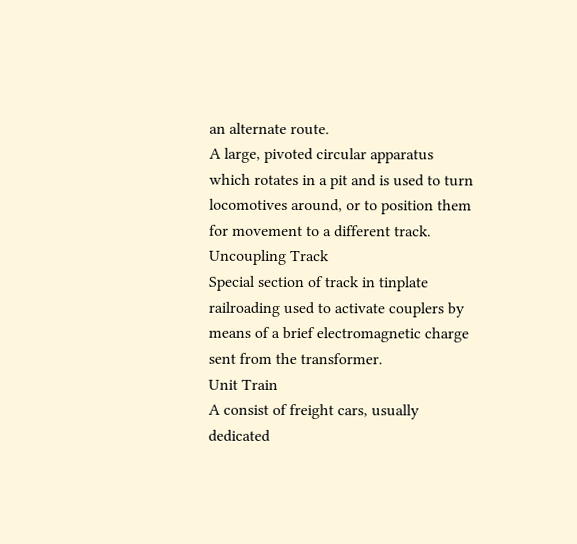an alternate route.
A large, pivoted circular apparatus which rotates in a pit and is used to turn locomotives around, or to position them for movement to a different track.
Uncoupling Track
Special section of track in tinplate railroading used to activate couplers by means of a brief electromagnetic charge sent from the transformer.
Unit Train
A consist of freight cars, usually dedicated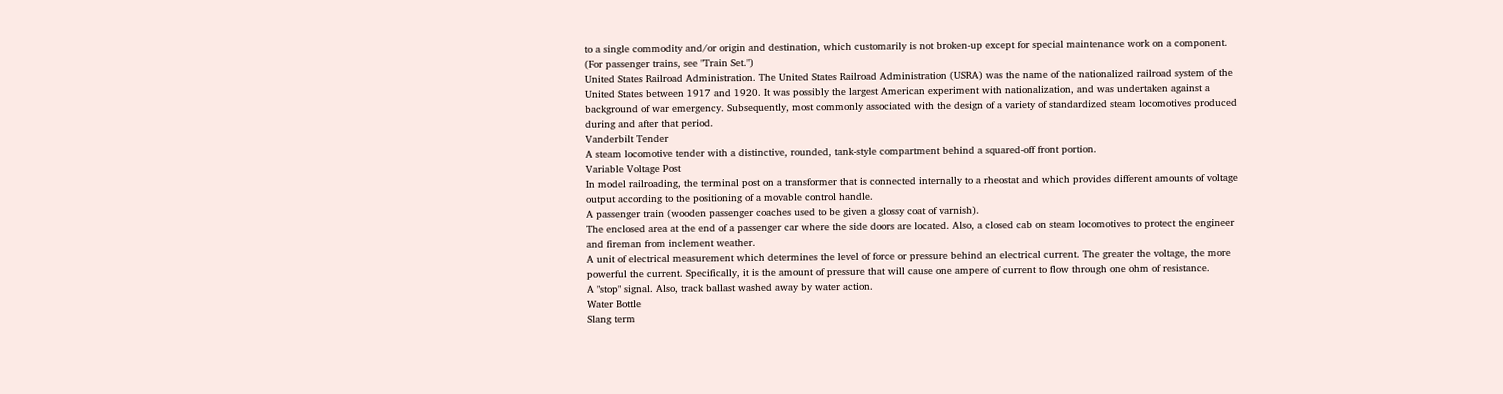to a single commodity and/or origin and destination, which customarily is not broken-up except for special maintenance work on a component. (For passenger trains, see "Train Set.")
United States Railroad Administration. The United States Railroad Administration (USRA) was the name of the nationalized railroad system of the United States between 1917 and 1920. It was possibly the largest American experiment with nationalization, and was undertaken against a background of war emergency. Subsequently, most commonly associated with the design of a variety of standardized steam locomotives produced during and after that period.
Vanderbilt Tender
A steam locomotive tender with a distinctive, rounded, tank-style compartment behind a squared-off front portion.
Variable Voltage Post
In model railroading, the terminal post on a transformer that is connected internally to a rheostat and which provides different amounts of voltage output according to the positioning of a movable control handle.
A passenger train (wooden passenger coaches used to be given a glossy coat of varnish).
The enclosed area at the end of a passenger car where the side doors are located. Also, a closed cab on steam locomotives to protect the engineer and fireman from inclement weather.
A unit of electrical measurement which determines the level of force or pressure behind an electrical current. The greater the voltage, the more powerful the current. Specifically, it is the amount of pressure that will cause one ampere of current to flow through one ohm of resistance.
A "stop" signal. Also, track ballast washed away by water action.
Water Bottle
Slang term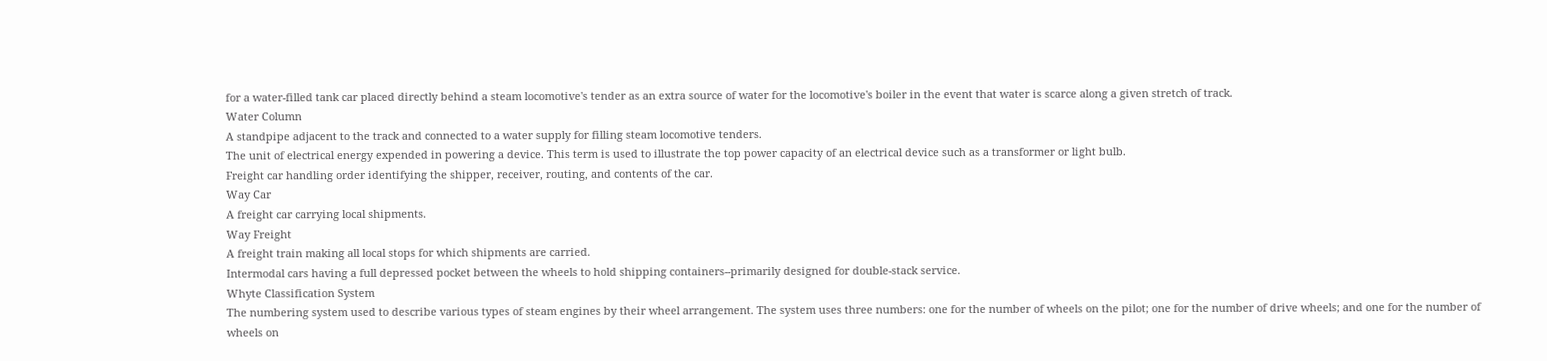for a water-filled tank car placed directly behind a steam locomotive's tender as an extra source of water for the locomotive's boiler in the event that water is scarce along a given stretch of track.
Water Column
A standpipe adjacent to the track and connected to a water supply for filling steam locomotive tenders.
The unit of electrical energy expended in powering a device. This term is used to illustrate the top power capacity of an electrical device such as a transformer or light bulb.
Freight car handling order identifying the shipper, receiver, routing, and contents of the car.
Way Car
A freight car carrying local shipments.
Way Freight
A freight train making all local stops for which shipments are carried.
Intermodal cars having a full depressed pocket between the wheels to hold shipping containers--primarily designed for double-stack service.
Whyte Classification System
The numbering system used to describe various types of steam engines by their wheel arrangement. The system uses three numbers: one for the number of wheels on the pilot; one for the number of drive wheels; and one for the number of wheels on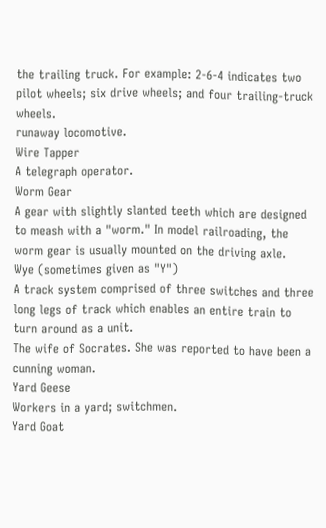the trailing truck. For example: 2-6-4 indicates two pilot wheels; six drive wheels; and four trailing-truck wheels.
runaway locomotive.
Wire Tapper
A telegraph operator.
Worm Gear
A gear with slightly slanted teeth which are designed to meash with a "worm." In model railroading, the worm gear is usually mounted on the driving axle.
Wye (sometimes given as "Y")
A track system comprised of three switches and three long legs of track which enables an entire train to turn around as a unit.
The wife of Socrates. She was reported to have been a cunning woman.
Yard Geese
Workers in a yard; switchmen.
Yard Goat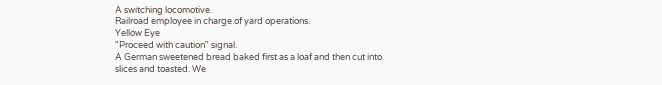A switching locomotive.
Railroad employee in charge of yard operations.
Yellow Eye
"Proceed with caution" signal.
A German sweetened bread baked first as a loaf and then cut into slices and toasted. We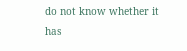do not know whether it has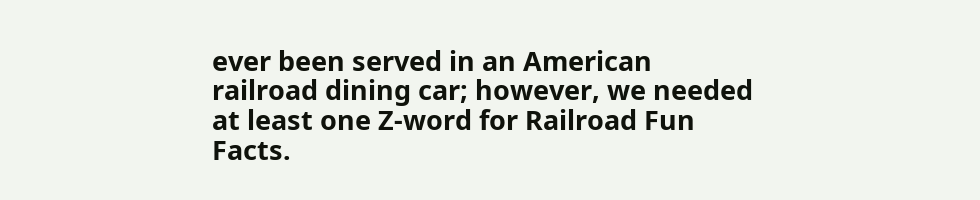ever been served in an American railroad dining car; however, we needed at least one Z-word for Railroad Fun Facts.